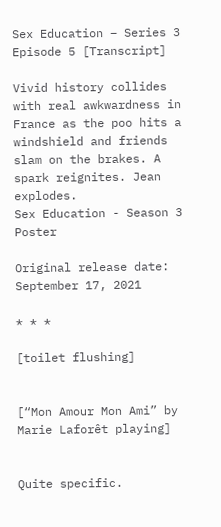Sex Education – Series 3 Episode 5 [Transcript]

Vivid history collides with real awkwardness in France as the poo hits a windshield and friends slam on the brakes. A spark reignites. Jean explodes.
Sex Education - Season 3 Poster

Original release date: September 17, 2021

* * *

[toilet flushing]


[“Mon Amour Mon Ami” by Marie Laforêt playing]


Quite specific.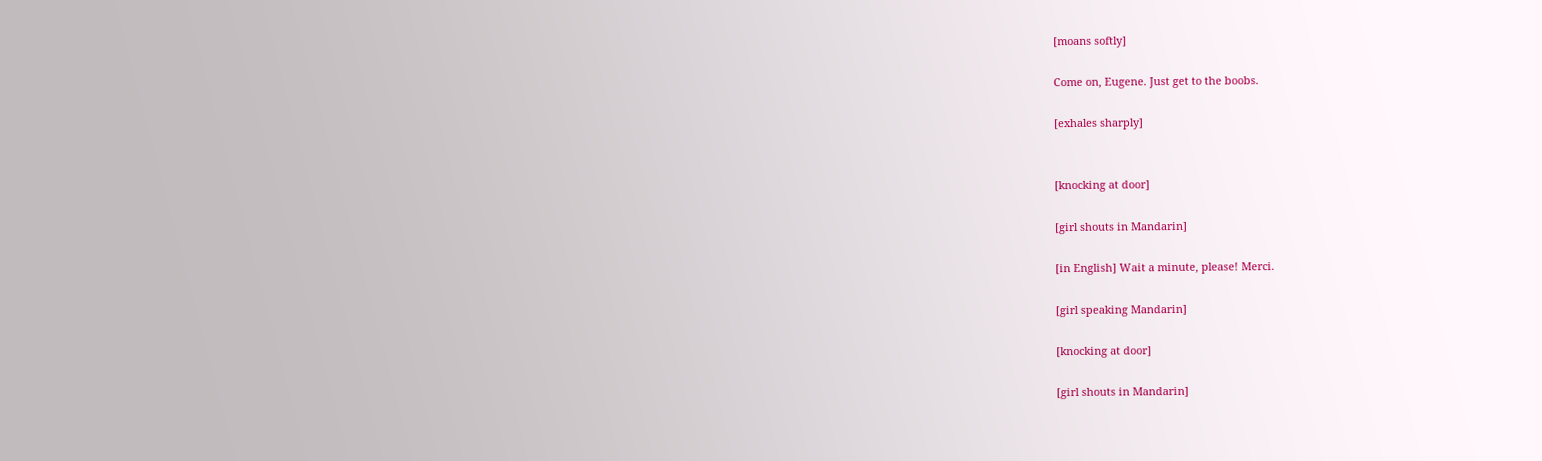[moans softly]

Come on, Eugene. Just get to the boobs.

[exhales sharply]


[knocking at door]

[girl shouts in Mandarin]

[in English] Wait a minute, please! Merci.

[girl speaking Mandarin]

[knocking at door]

[girl shouts in Mandarin]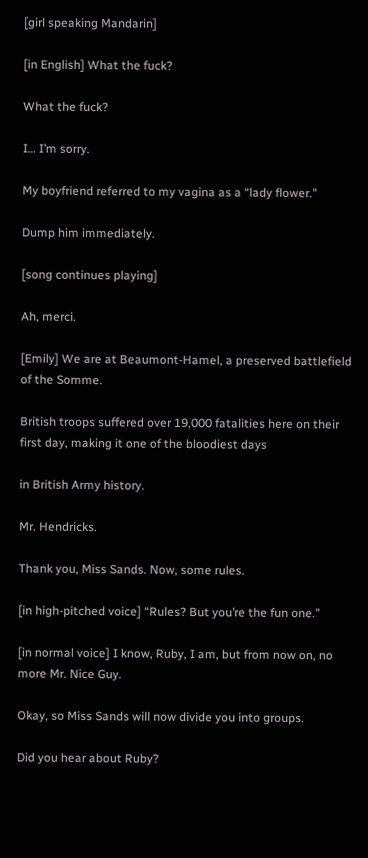[girl speaking Mandarin]

[in English] What the fuck?

What the fuck?

I… I’m sorry.

My boyfriend referred to my vagina as a “lady flower.”

Dump him immediately.

[song continues playing]

Ah, merci.

[Emily] We are at Beaumont-Hamel, a preserved battlefield of the Somme.

British troops suffered over 19,000 fatalities here on their first day, making it one of the bloodiest days

in British Army history.

Mr. Hendricks.

Thank you, Miss Sands. Now, some rules.

[in high-pitched voice] “Rules? But you’re the fun one.”

[in normal voice] I know, Ruby, I am, but from now on, no more Mr. Nice Guy.

Okay, so Miss Sands will now divide you into groups.

Did you hear about Ruby?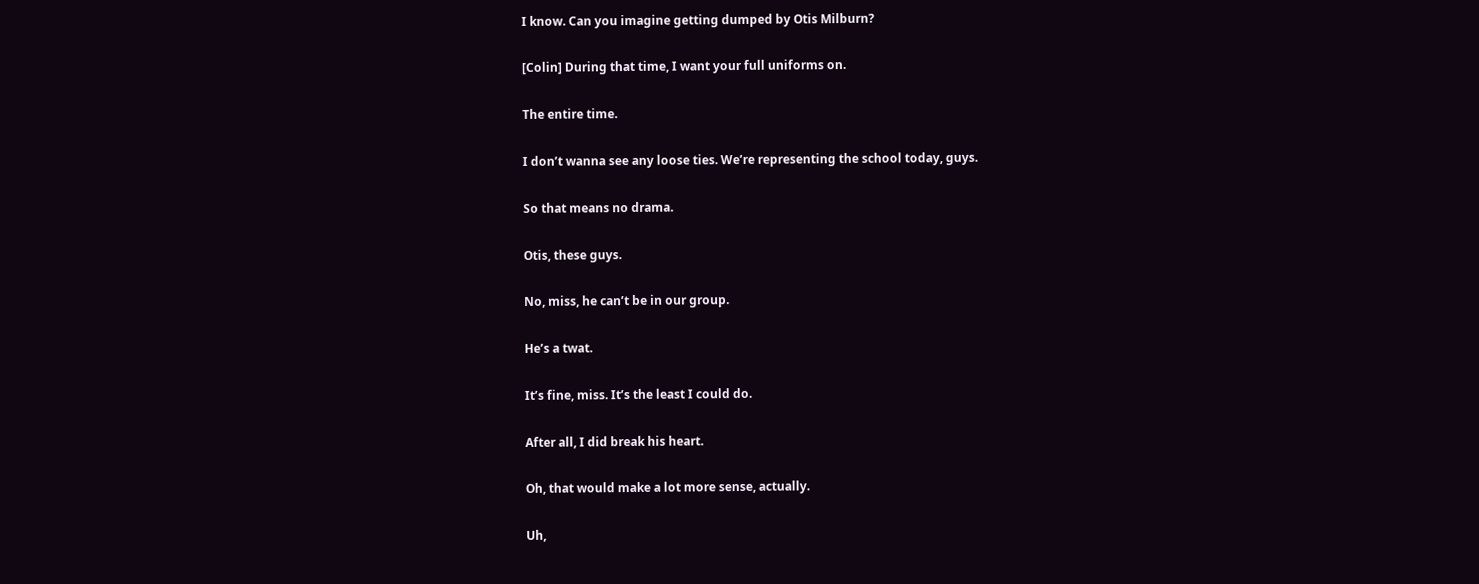I know. Can you imagine getting dumped by Otis Milburn?

[Colin] During that time, I want your full uniforms on.

The entire time.

I don’t wanna see any loose ties. We’re representing the school today, guys.

So that means no drama.

Otis, these guys.

No, miss, he can’t be in our group.

He’s a twat.

It’s fine, miss. It’s the least I could do.

After all, I did break his heart.

Oh, that would make a lot more sense, actually.

Uh,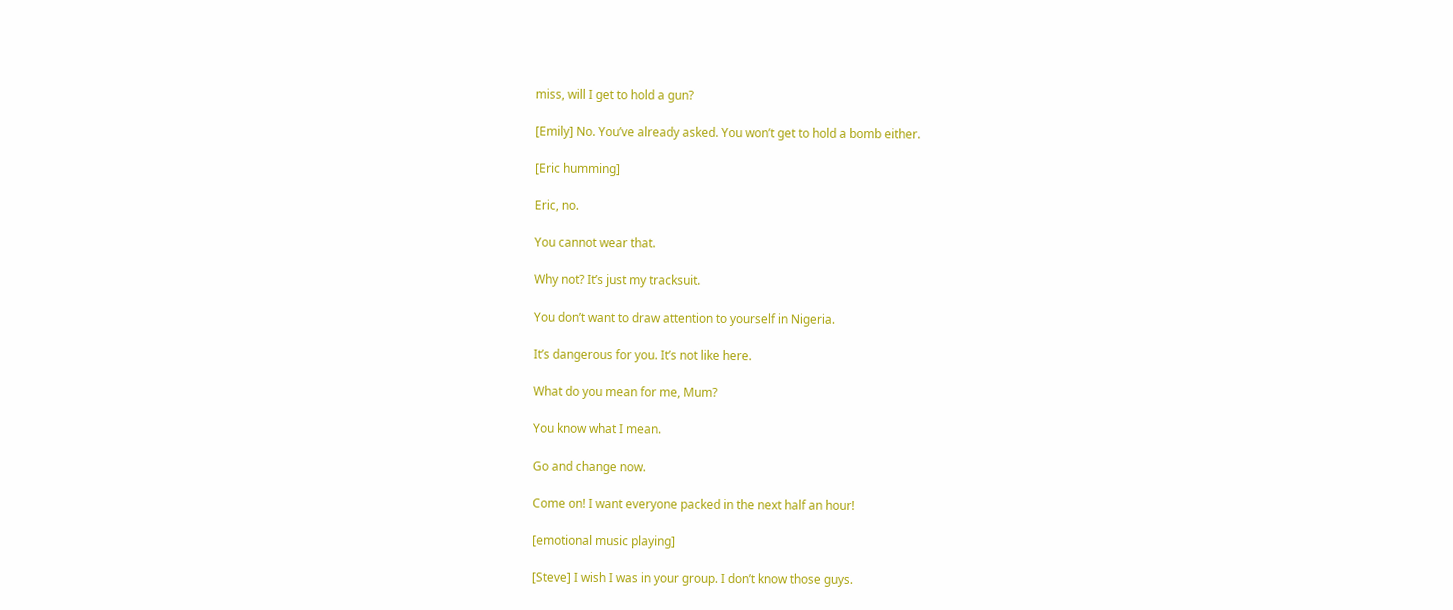miss, will I get to hold a gun?

[Emily] No. You’ve already asked. You won’t get to hold a bomb either.

[Eric humming]

Eric, no.

You cannot wear that.

Why not? It’s just my tracksuit.

You don’t want to draw attention to yourself in Nigeria.

It’s dangerous for you. It’s not like here.

What do you mean for me, Mum?

You know what I mean.

Go and change now.

Come on! I want everyone packed in the next half an hour!

[emotional music playing]

[Steve] I wish I was in your group. I don’t know those guys.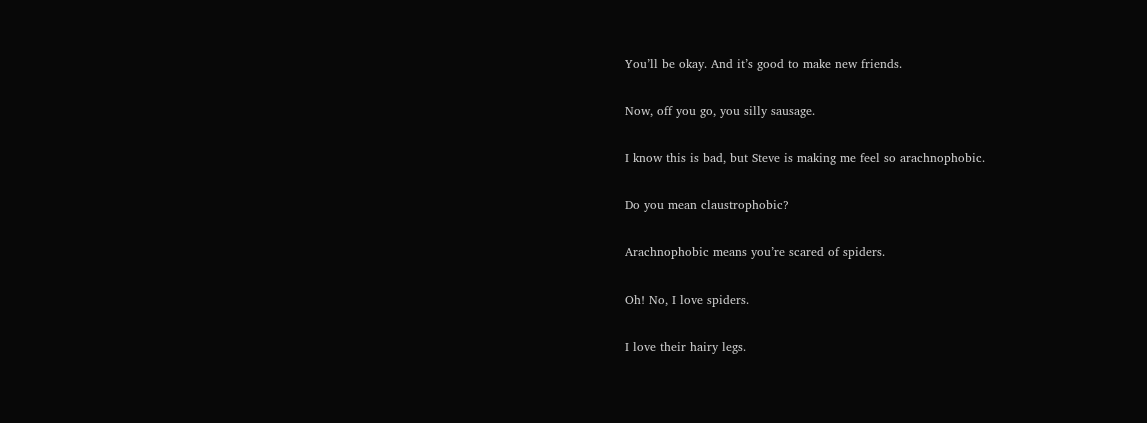You’ll be okay. And it’s good to make new friends.

Now, off you go, you silly sausage.

I know this is bad, but Steve is making me feel so arachnophobic.

Do you mean claustrophobic?

Arachnophobic means you’re scared of spiders.

Oh! No, I love spiders.

I love their hairy legs.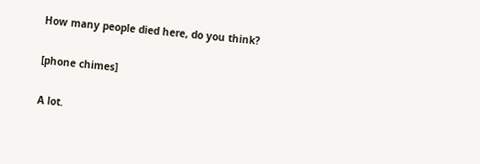How many people died here, do you think?

[phone chimes]

A lot.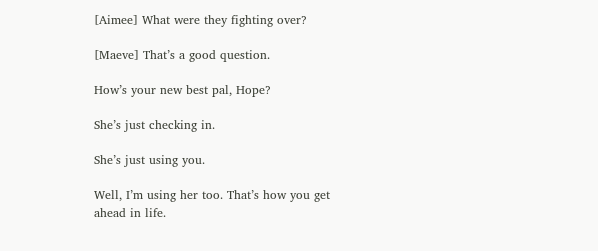[Aimee] What were they fighting over?

[Maeve] That’s a good question.

How’s your new best pal, Hope?

She’s just checking in.

She’s just using you.

Well, I’m using her too. That’s how you get ahead in life.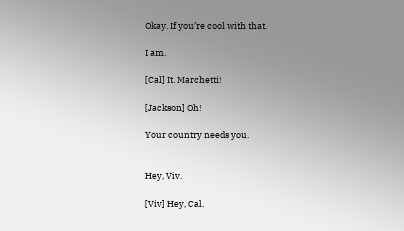Okay. If you’re cool with that.

I am.

[Cal] It. Marchetti!

[Jackson] Oh!

Your country needs you.


Hey, Viv.

[Viv] Hey, Cal.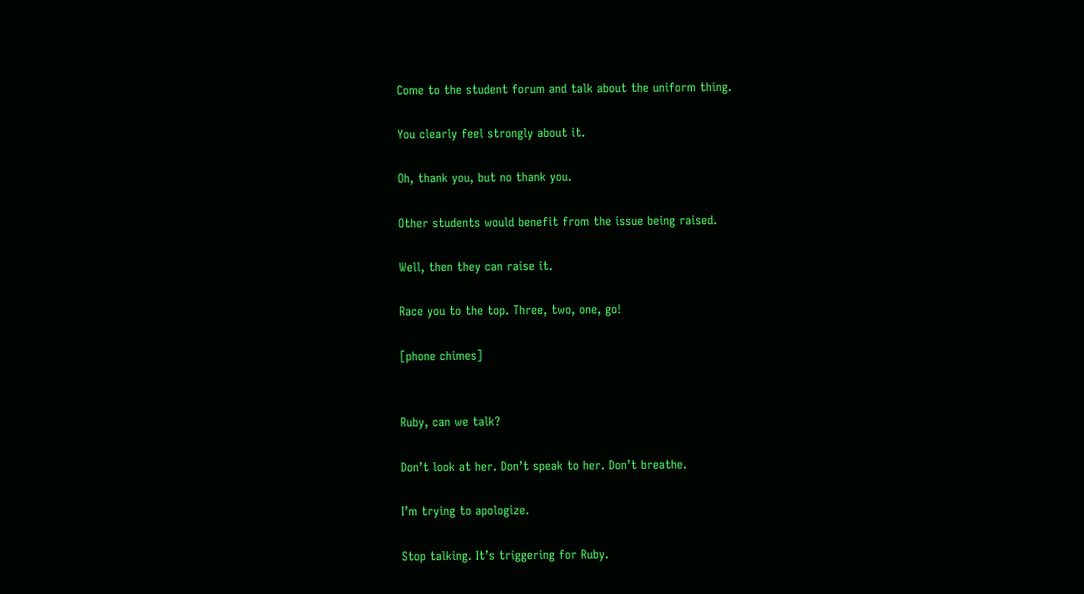Come to the student forum and talk about the uniform thing.

You clearly feel strongly about it.

Oh, thank you, but no thank you.

Other students would benefit from the issue being raised.

Well, then they can raise it.

Race you to the top. Three, two, one, go!

[phone chimes]


Ruby, can we talk?

Don’t look at her. Don’t speak to her. Don’t breathe.

I’m trying to apologize.

Stop talking. It’s triggering for Ruby.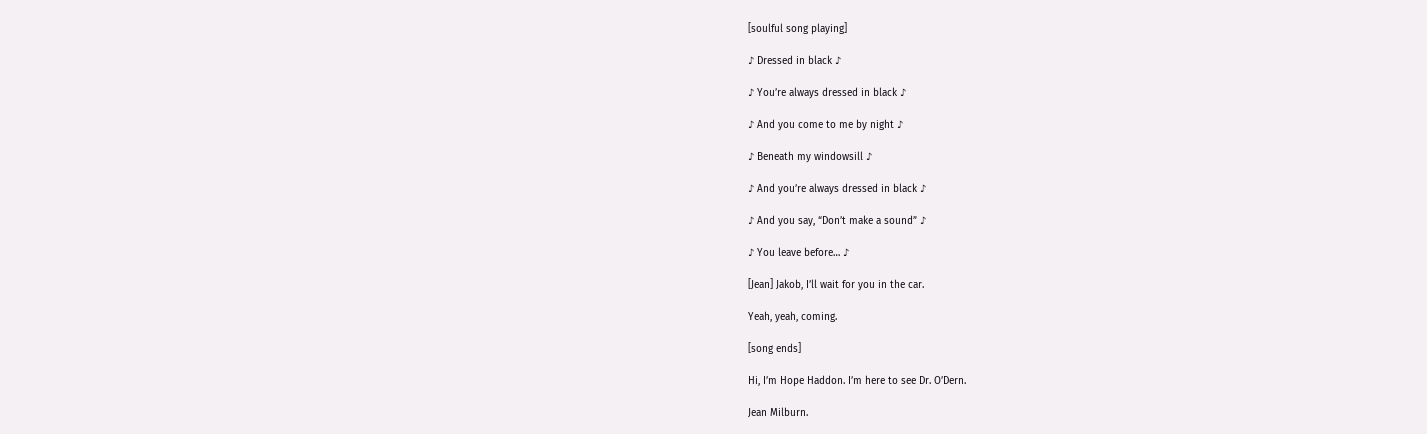[soulful song playing]

♪ Dressed in black ♪

♪ You’re always dressed in black ♪

♪ And you come to me by night ♪

♪ Beneath my windowsill ♪

♪ And you’re always dressed in black ♪

♪ And you say, “Don’t make a sound” ♪

♪ You leave before… ♪

[Jean] Jakob, I’ll wait for you in the car.

Yeah, yeah, coming.

[song ends]

Hi, I’m Hope Haddon. I’m here to see Dr. O’Dern.

Jean Milburn.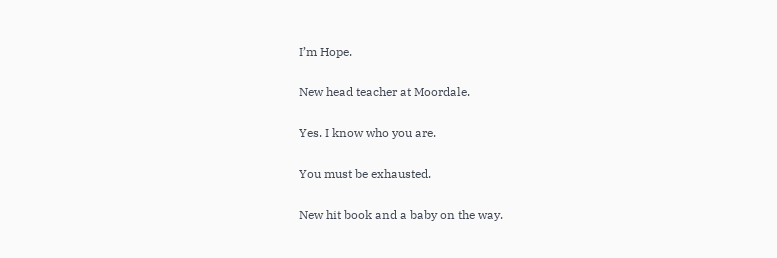I’m Hope.

New head teacher at Moordale.

Yes. I know who you are.

You must be exhausted.

New hit book and a baby on the way.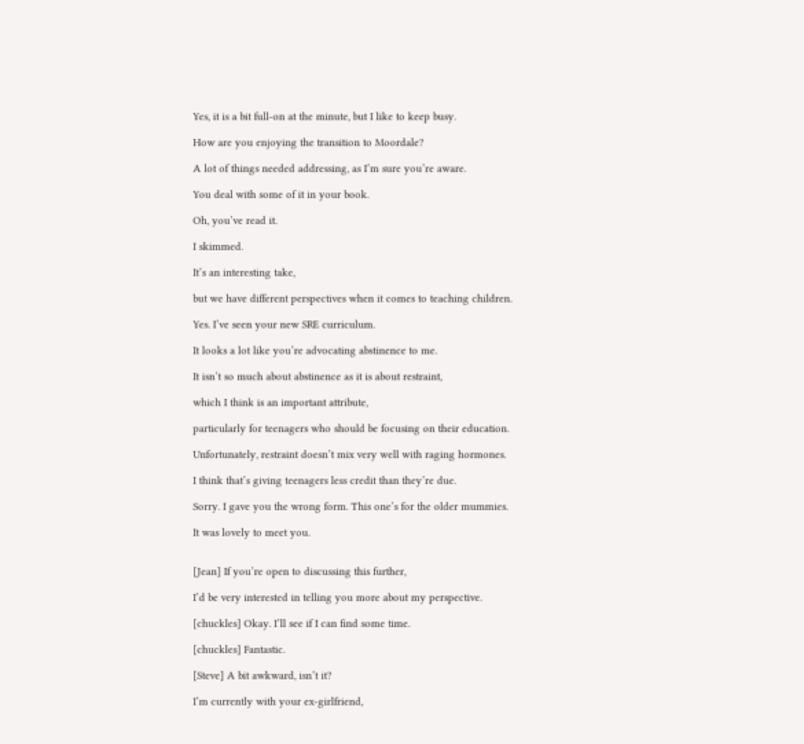Yes, it is a bit full-on at the minute, but I like to keep busy.

How are you enjoying the transition to Moordale?

A lot of things needed addressing, as I’m sure you’re aware.

You deal with some of it in your book.

Oh, you’ve read it.

I skimmed.

It’s an interesting take,

but we have different perspectives when it comes to teaching children.

Yes. I’ve seen your new SRE curriculum.

It looks a lot like you’re advocating abstinence to me.

It isn’t so much about abstinence as it is about restraint,

which I think is an important attribute,

particularly for teenagers who should be focusing on their education.

Unfortunately, restraint doesn’t mix very well with raging hormones.

I think that’s giving teenagers less credit than they’re due.

Sorry. I gave you the wrong form. This one’s for the older mummies.

It was lovely to meet you.


[Jean] If you’re open to discussing this further,

I’d be very interested in telling you more about my perspective.

[chuckles] Okay. I’ll see if I can find some time.

[chuckles] Fantastic.

[Steve] A bit awkward, isn’t it?

I’m currently with your ex-girlfriend,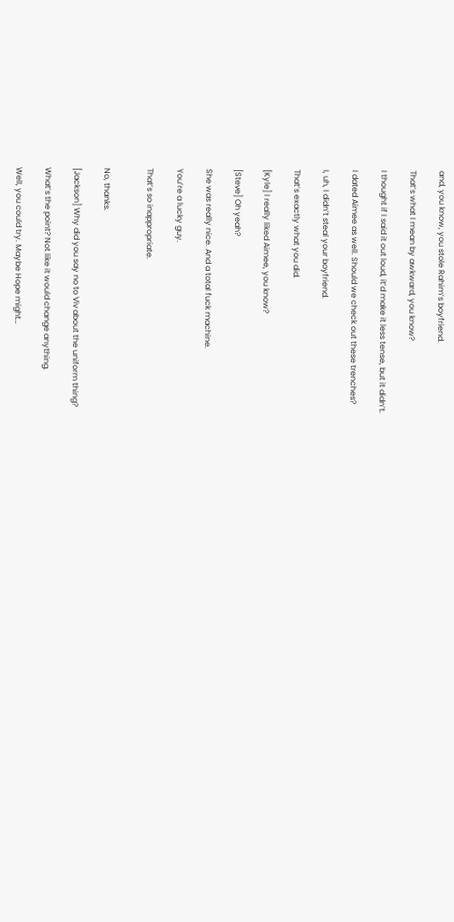and, you know, you stole Rahim’s boyfriend.

That’s what I mean by awkward, you know?

I thought if I said it out loud, it’d make it less tense, but it didn’t.

I dated Aimee as well. Should we check out these trenches?

I, uh, I didn’t steal your boyfriend.

That’s exactly what you did.

[Kyle] I really liked Aimee, you know?

[Steve] Oh yeah?

She was really nice. And a total fuck machine.

You’re a lucky guy.

That’s so inappropriate.


No, thanks.

[Jackson] Why did you say no to Viv about the uniform thing?

What’s the point? Not like it would change anything.

Well, you could try. Maybe Hope might…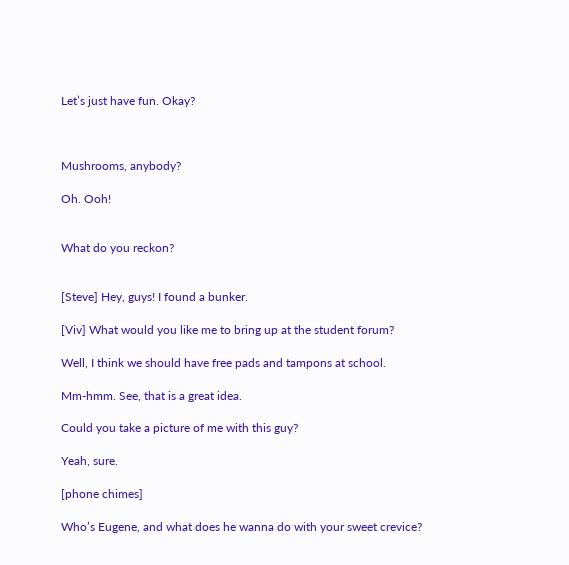Let’s just have fun. Okay?



Mushrooms, anybody?

Oh. Ooh!


What do you reckon?


[Steve] Hey, guys! I found a bunker.

[Viv] What would you like me to bring up at the student forum?

Well, I think we should have free pads and tampons at school.

Mm-hmm. See, that is a great idea.

Could you take a picture of me with this guy?

Yeah, sure.

[phone chimes]

Who’s Eugene, and what does he wanna do with your sweet crevice?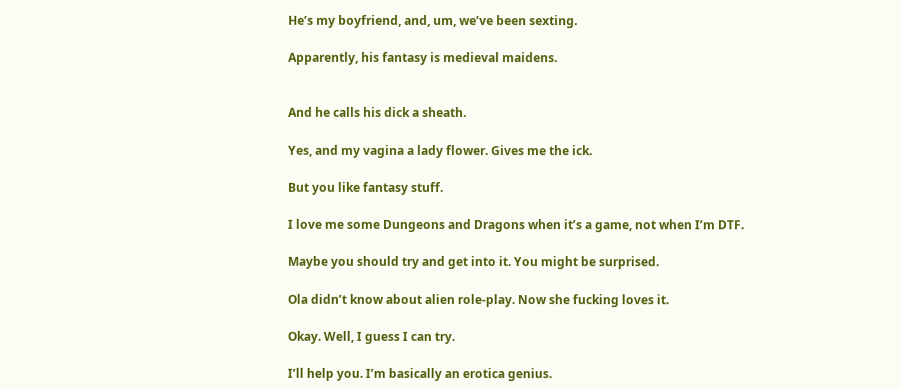He’s my boyfriend, and, um, we’ve been sexting.

Apparently, his fantasy is medieval maidens.


And he calls his dick a sheath.

Yes, and my vagina a lady flower. Gives me the ick.

But you like fantasy stuff.

I love me some Dungeons and Dragons when it’s a game, not when I’m DTF.

Maybe you should try and get into it. You might be surprised.

Ola didn’t know about alien role-play. Now she fucking loves it.

Okay. Well, I guess I can try.

I’ll help you. I’m basically an erotica genius.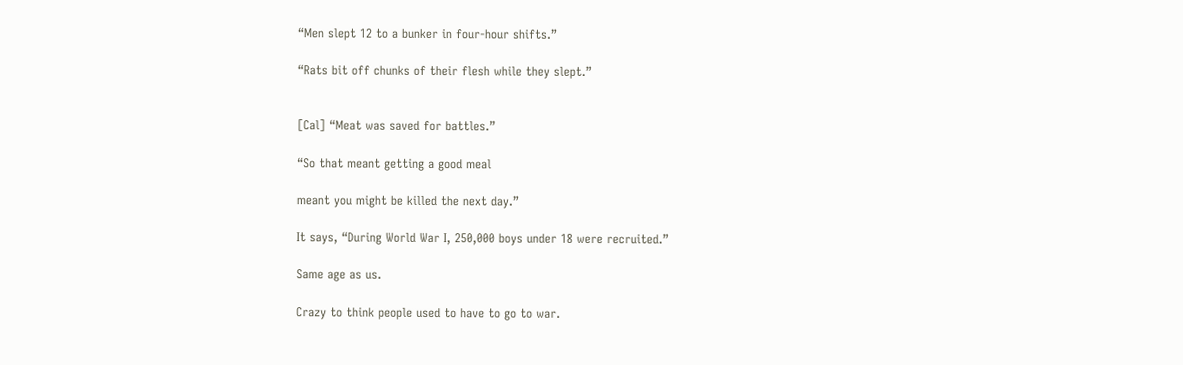“Men slept 12 to a bunker in four-hour shifts.”

“Rats bit off chunks of their flesh while they slept.”


[Cal] “Meat was saved for battles.”

“So that meant getting a good meal

meant you might be killed the next day.”

It says, “During World War I, 250,000 boys under 18 were recruited.”

Same age as us.

Crazy to think people used to have to go to war.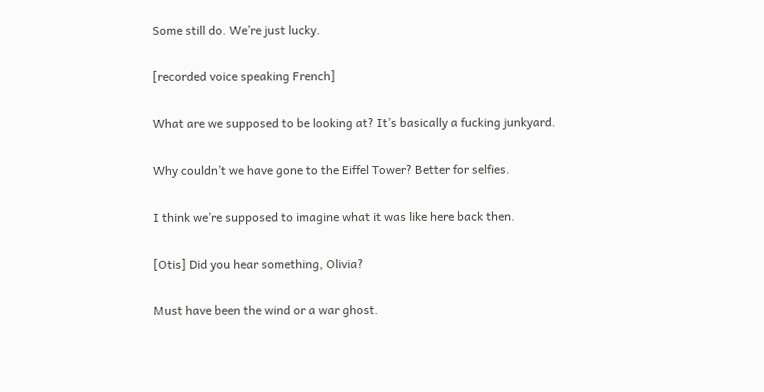Some still do. We’re just lucky.

[recorded voice speaking French]

What are we supposed to be looking at? It’s basically a fucking junkyard.

Why couldn’t we have gone to the Eiffel Tower? Better for selfies.

I think we’re supposed to imagine what it was like here back then.

[Otis] Did you hear something, Olivia?

Must have been the wind or a war ghost.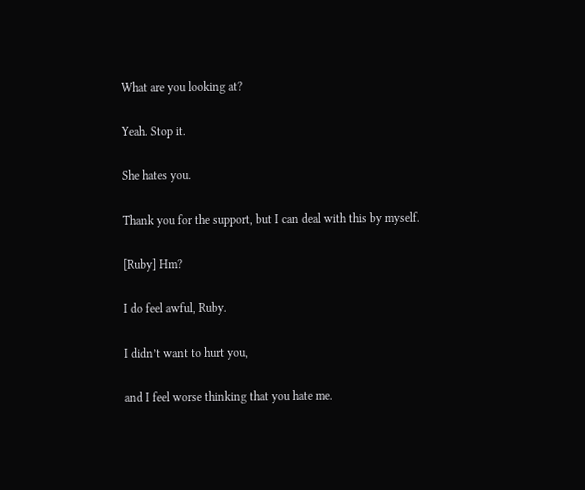What are you looking at?

Yeah. Stop it.

She hates you.

Thank you for the support, but I can deal with this by myself.

[Ruby] Hm?

I do feel awful, Ruby.

I didn’t want to hurt you,

and I feel worse thinking that you hate me.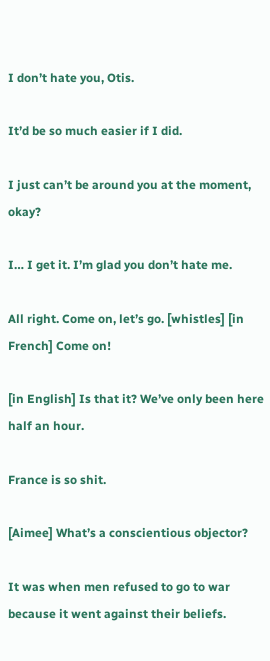I don’t hate you, Otis.

It’d be so much easier if I did.

I just can’t be around you at the moment, okay?

I… I get it. I’m glad you don’t hate me.

All right. Come on, let’s go. [whistles] [in French] Come on!

[in English] Is that it? We’ve only been here half an hour.

France is so shit.

[Aimee] What’s a conscientious objector?

It was when men refused to go to war because it went against their beliefs.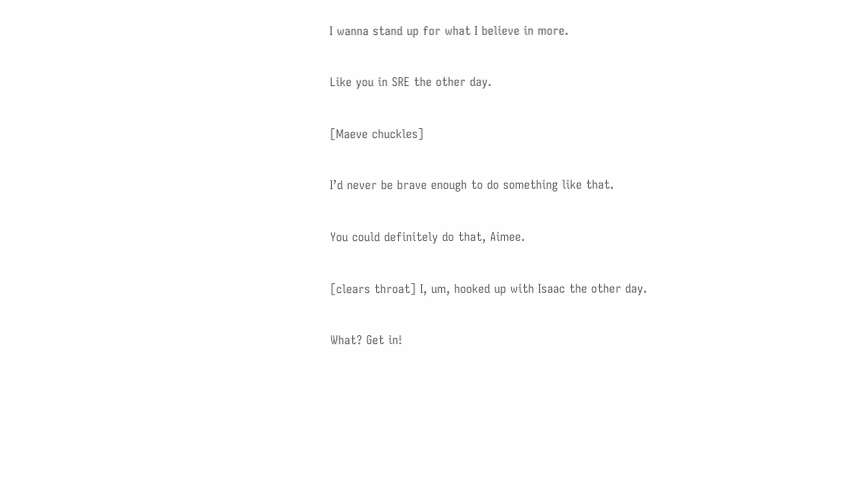I wanna stand up for what I believe in more.

Like you in SRE the other day.

[Maeve chuckles]

I’d never be brave enough to do something like that.

You could definitely do that, Aimee.

[clears throat] I, um, hooked up with Isaac the other day.

What? Get in!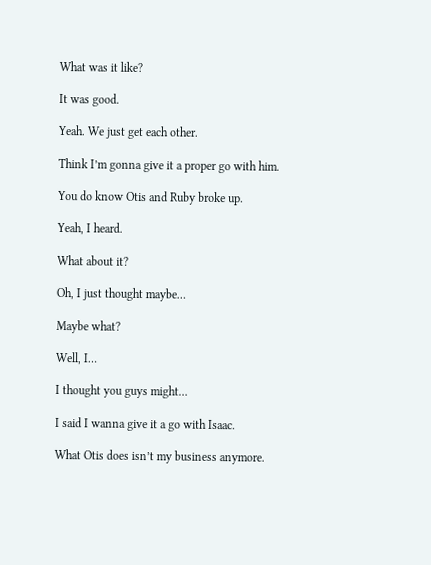What was it like?

It was good.

Yeah. We just get each other.

Think I’m gonna give it a proper go with him.

You do know Otis and Ruby broke up.

Yeah, I heard.

What about it?

Oh, I just thought maybe…

Maybe what?

Well, I…

I thought you guys might…

I said I wanna give it a go with Isaac.

What Otis does isn’t my business anymore.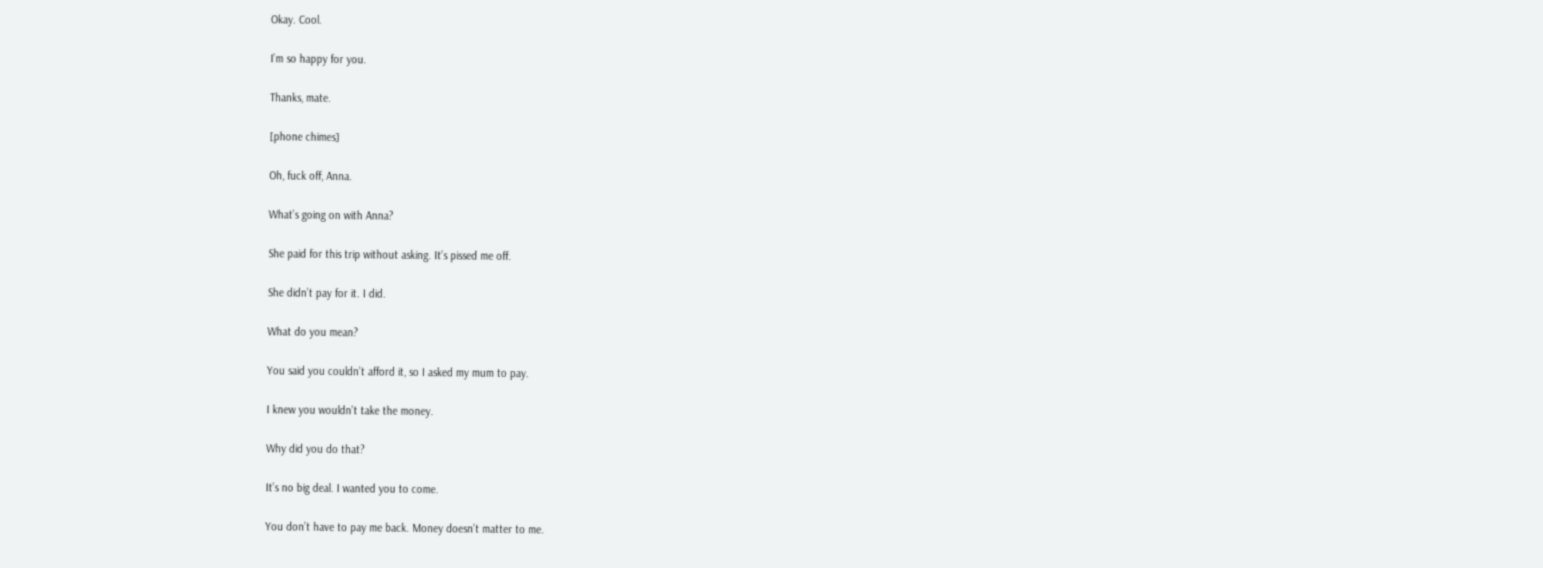Okay. Cool.

I’m so happy for you.

Thanks, mate.

[phone chimes]

Oh, fuck off, Anna.

What’s going on with Anna?

She paid for this trip without asking. It’s pissed me off.

She didn’t pay for it. I did.

What do you mean?

You said you couldn’t afford it, so I asked my mum to pay.

I knew you wouldn’t take the money.

Why did you do that?

It’s no big deal. I wanted you to come.

You don’t have to pay me back. Money doesn’t matter to me.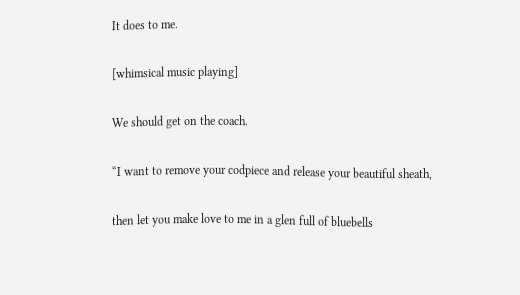It does to me.

[whimsical music playing]

We should get on the coach.

“I want to remove your codpiece and release your beautiful sheath,

then let you make love to me in a glen full of bluebells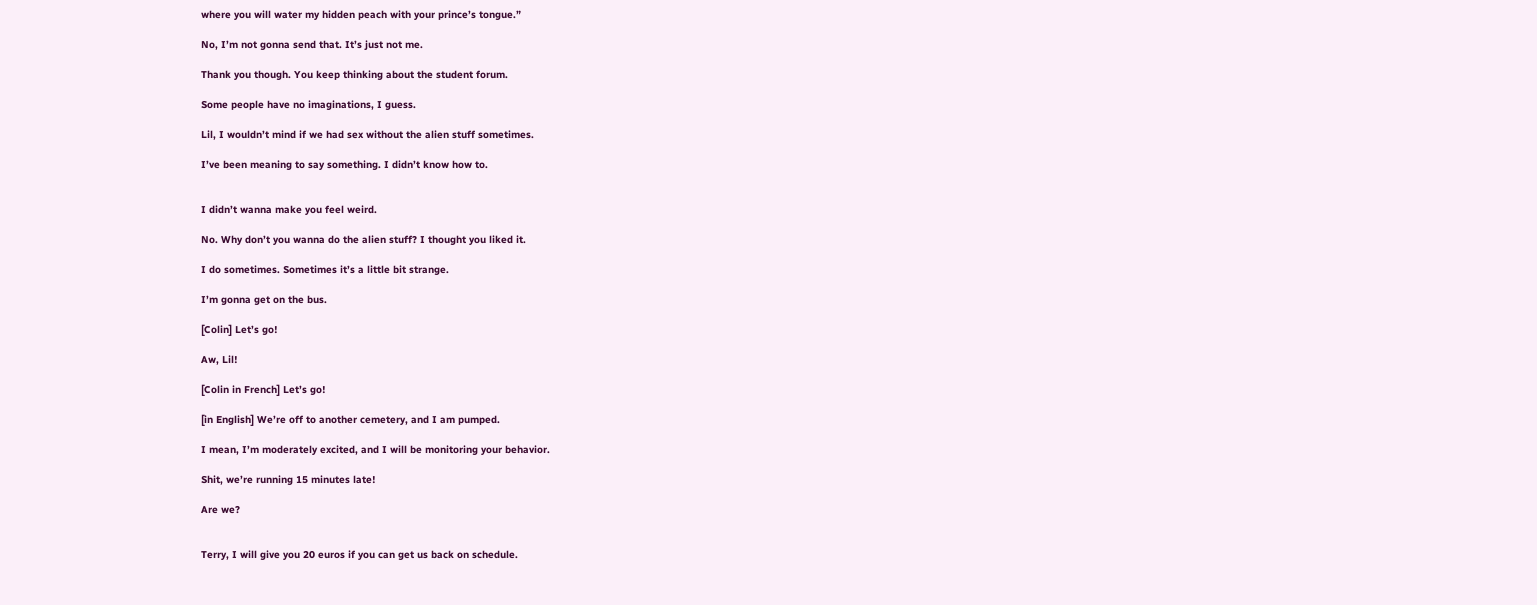where you will water my hidden peach with your prince’s tongue.”

No, I’m not gonna send that. It’s just not me.

Thank you though. You keep thinking about the student forum.

Some people have no imaginations, I guess.

Lil, I wouldn’t mind if we had sex without the alien stuff sometimes.

I’ve been meaning to say something. I didn’t know how to.


I didn’t wanna make you feel weird.

No. Why don’t you wanna do the alien stuff? I thought you liked it.

I do sometimes. Sometimes it’s a little bit strange.

I’m gonna get on the bus.

[Colin] Let’s go!

Aw, Lil!

[Colin in French] Let’s go!

[in English] We’re off to another cemetery, and I am pumped.

I mean, I’m moderately excited, and I will be monitoring your behavior.

Shit, we’re running 15 minutes late!

Are we?


Terry, I will give you 20 euros if you can get us back on schedule.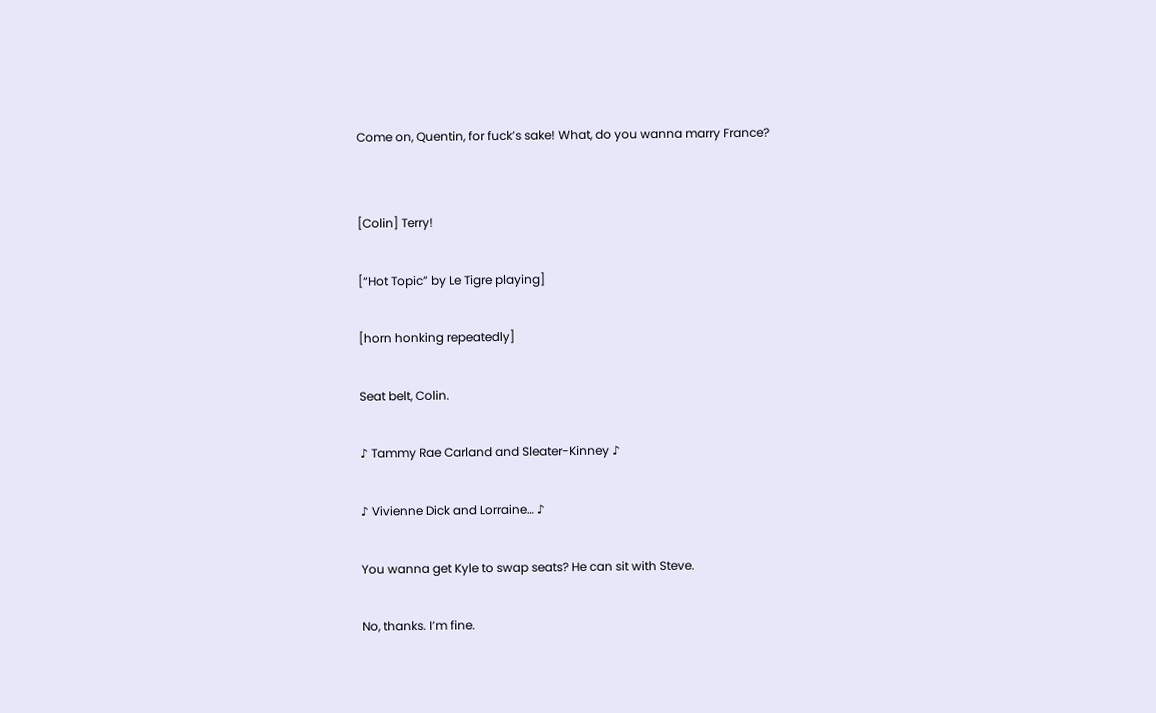Come on, Quentin, for fuck’s sake! What, do you wanna marry France?


[Colin] Terry!

[“Hot Topic” by Le Tigre playing]

[horn honking repeatedly]

Seat belt, Colin.

♪ Tammy Rae Carland and Sleater-Kinney ♪

♪ Vivienne Dick and Lorraine… ♪

You wanna get Kyle to swap seats? He can sit with Steve.

No, thanks. I’m fine.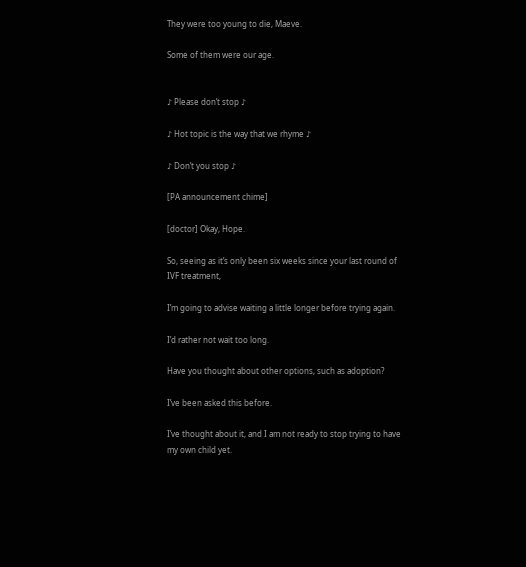They were too young to die, Maeve.

Some of them were our age.


♪ Please don’t stop ♪

♪ Hot topic is the way that we rhyme ♪

♪ Don’t you stop ♪

[PA announcement chime]

[doctor] Okay, Hope.

So, seeing as it’s only been six weeks since your last round of IVF treatment,

I’m going to advise waiting a little longer before trying again.

I’d rather not wait too long.

Have you thought about other options, such as adoption?

I’ve been asked this before.

I’ve thought about it, and I am not ready to stop trying to have my own child yet.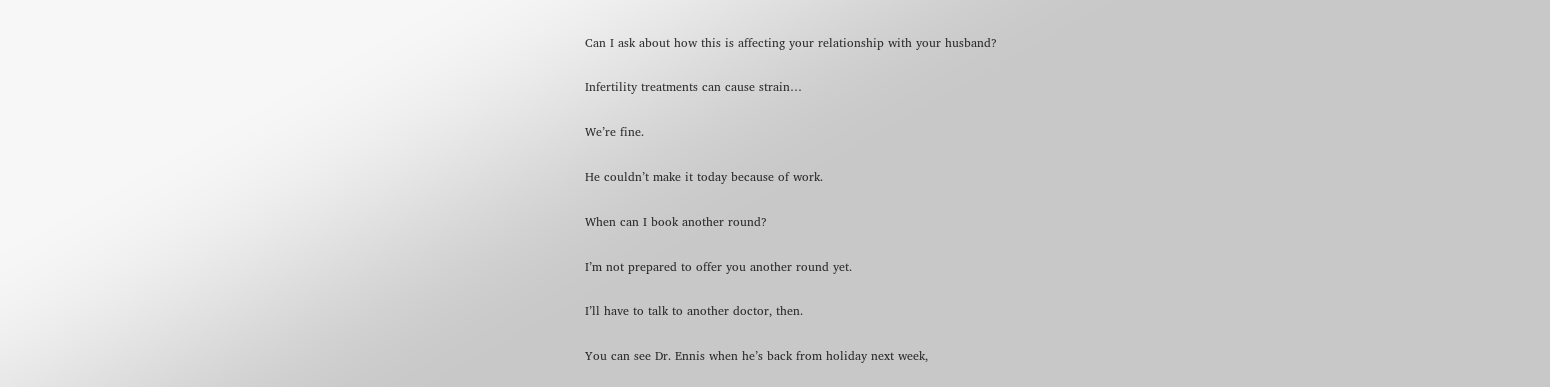Can I ask about how this is affecting your relationship with your husband?

Infertility treatments can cause strain…

We’re fine.

He couldn’t make it today because of work.

When can I book another round?

I’m not prepared to offer you another round yet.

I’ll have to talk to another doctor, then.

You can see Dr. Ennis when he’s back from holiday next week,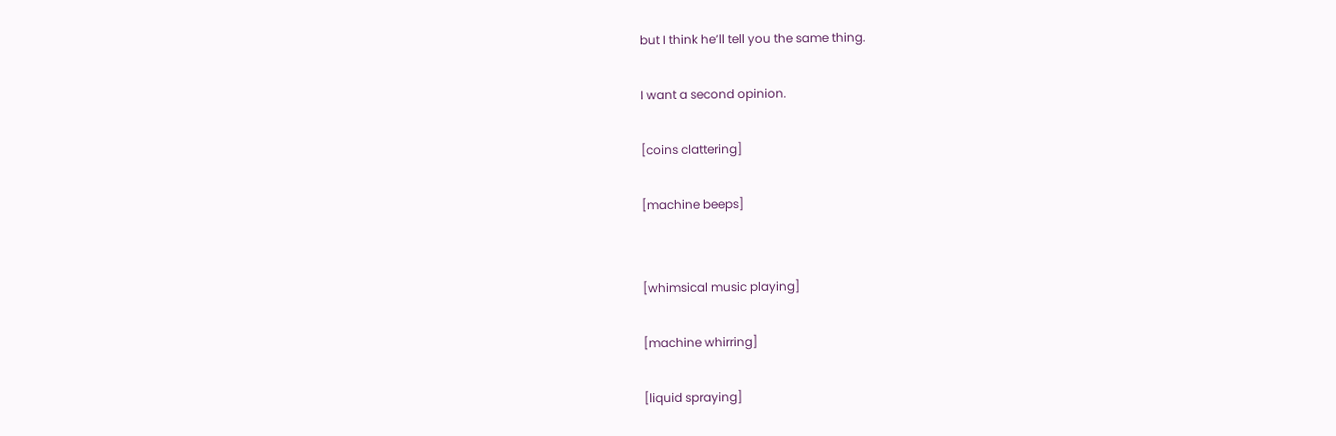but I think he’ll tell you the same thing.

I want a second opinion.

[coins clattering]

[machine beeps]


[whimsical music playing]

[machine whirring]

[liquid spraying]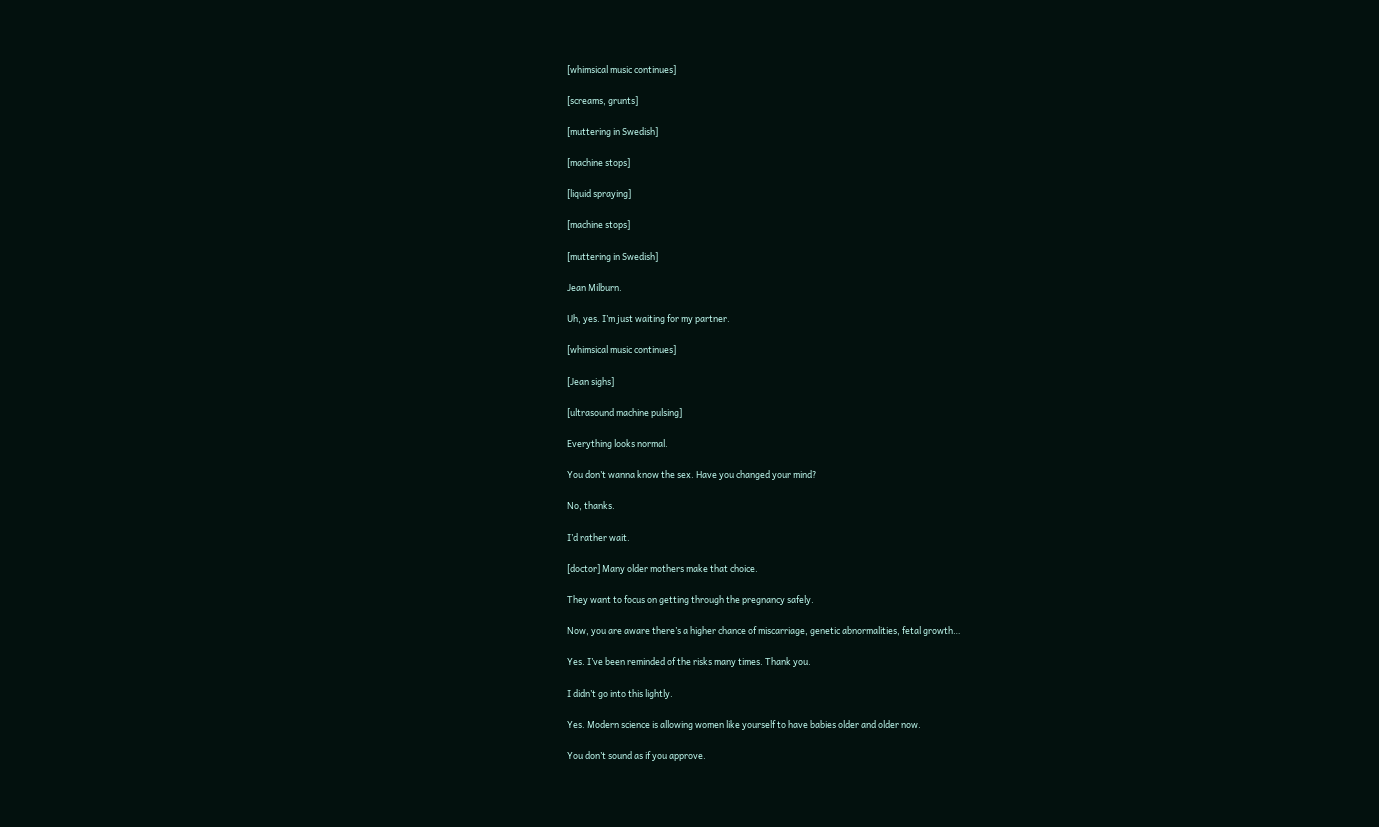[whimsical music continues]

[screams, grunts]

[muttering in Swedish]

[machine stops]

[liquid spraying]

[machine stops]

[muttering in Swedish]

Jean Milburn.

Uh, yes. I’m just waiting for my partner.

[whimsical music continues]

[Jean sighs]

[ultrasound machine pulsing]

Everything looks normal.

You don’t wanna know the sex. Have you changed your mind?

No, thanks.

I’d rather wait.

[doctor] Many older mothers make that choice.

They want to focus on getting through the pregnancy safely.

Now, you are aware there’s a higher chance of miscarriage, genetic abnormalities, fetal growth…

Yes. I’ve been reminded of the risks many times. Thank you.

I didn’t go into this lightly.

Yes. Modern science is allowing women like yourself to have babies older and older now.

You don’t sound as if you approve.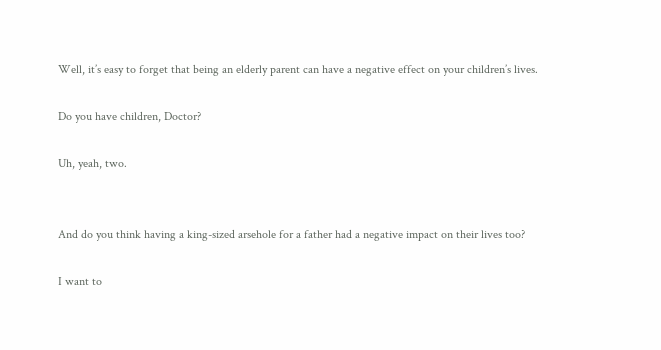Well, it’s easy to forget that being an elderly parent can have a negative effect on your children’s lives.

Do you have children, Doctor?

Uh, yeah, two.


And do you think having a king-sized arsehole for a father had a negative impact on their lives too?

I want to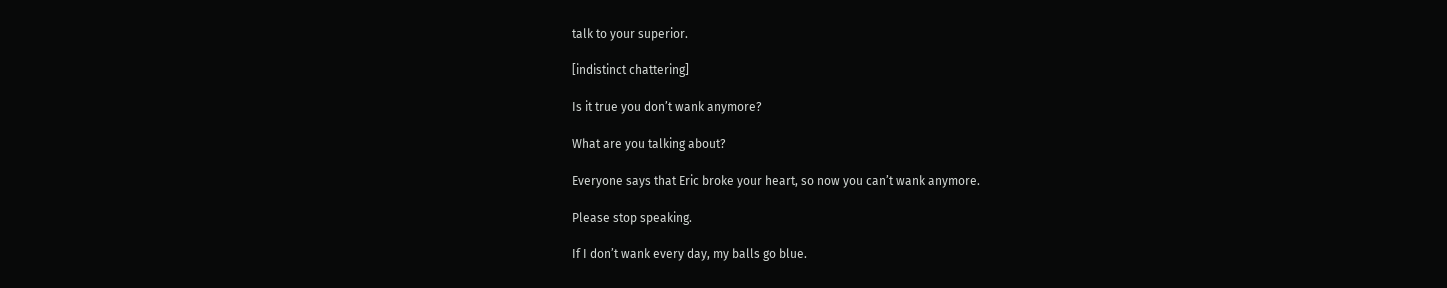talk to your superior.

[indistinct chattering]

Is it true you don’t wank anymore?

What are you talking about?

Everyone says that Eric broke your heart, so now you can’t wank anymore.

Please stop speaking.

If I don’t wank every day, my balls go blue.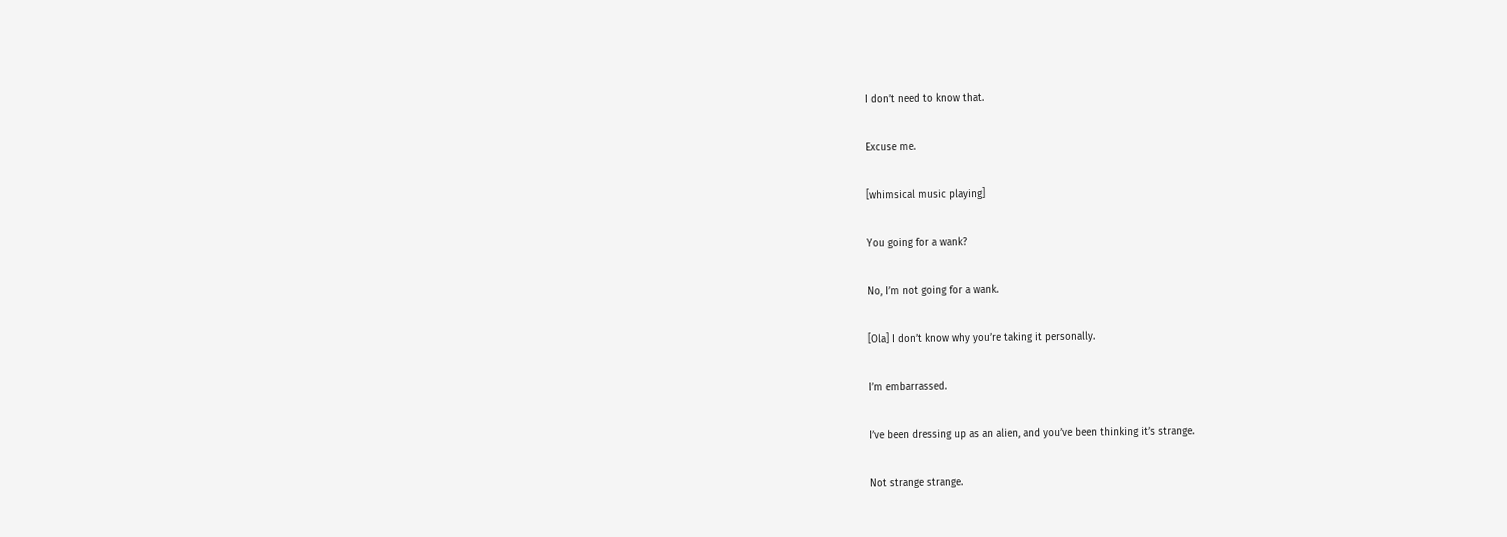I don’t need to know that.

Excuse me.

[whimsical music playing]

You going for a wank?

No, I’m not going for a wank.

[Ola] I don’t know why you’re taking it personally.

I’m embarrassed.

I’ve been dressing up as an alien, and you’ve been thinking it’s strange.

Not strange strange.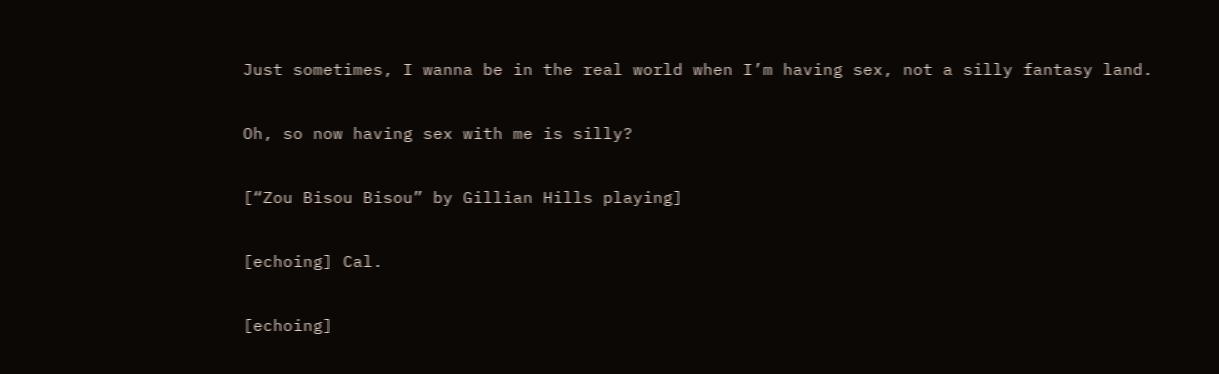Just sometimes, I wanna be in the real world when I’m having sex, not a silly fantasy land.

Oh, so now having sex with me is silly?

[“Zou Bisou Bisou” by Gillian Hills playing]

[echoing] Cal.

[echoing]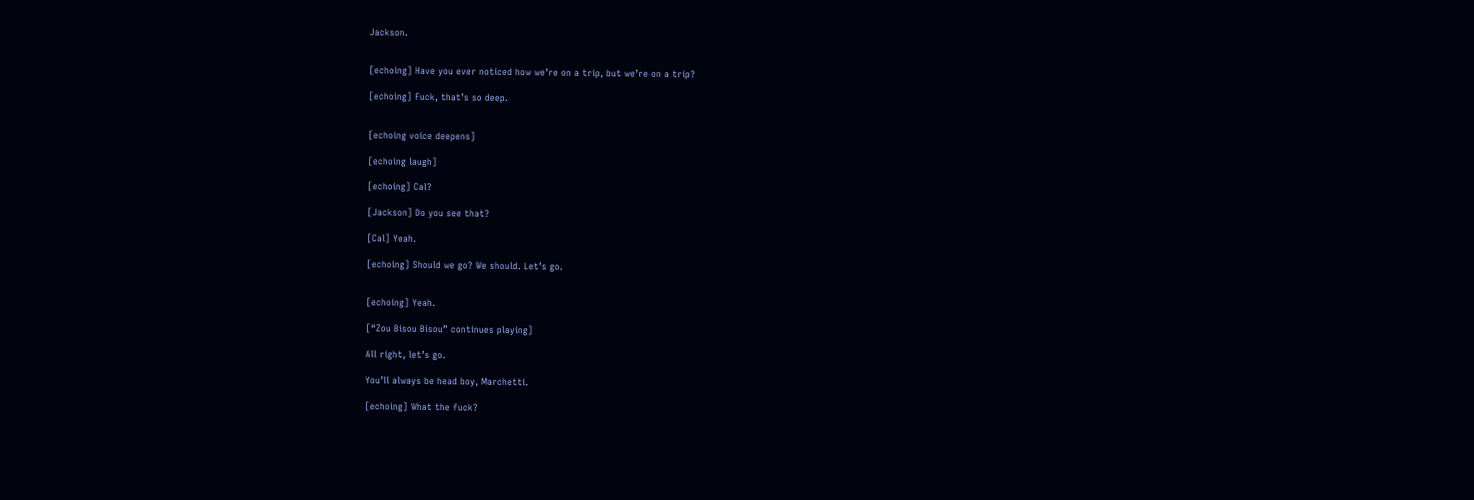Jackson.


[echoing] Have you ever noticed how we’re on a trip, but we’re on a trip?

[echoing] Fuck, that’s so deep.


[echoing voice deepens]

[echoing laugh]

[echoing] Cal?

[Jackson] Do you see that?

[Cal] Yeah.

[echoing] Should we go? We should. Let’s go.


[echoing] Yeah.

[“Zou Bisou Bisou” continues playing]

All right, let’s go.

You’ll always be head boy, Marchetti.

[echoing] What the fuck?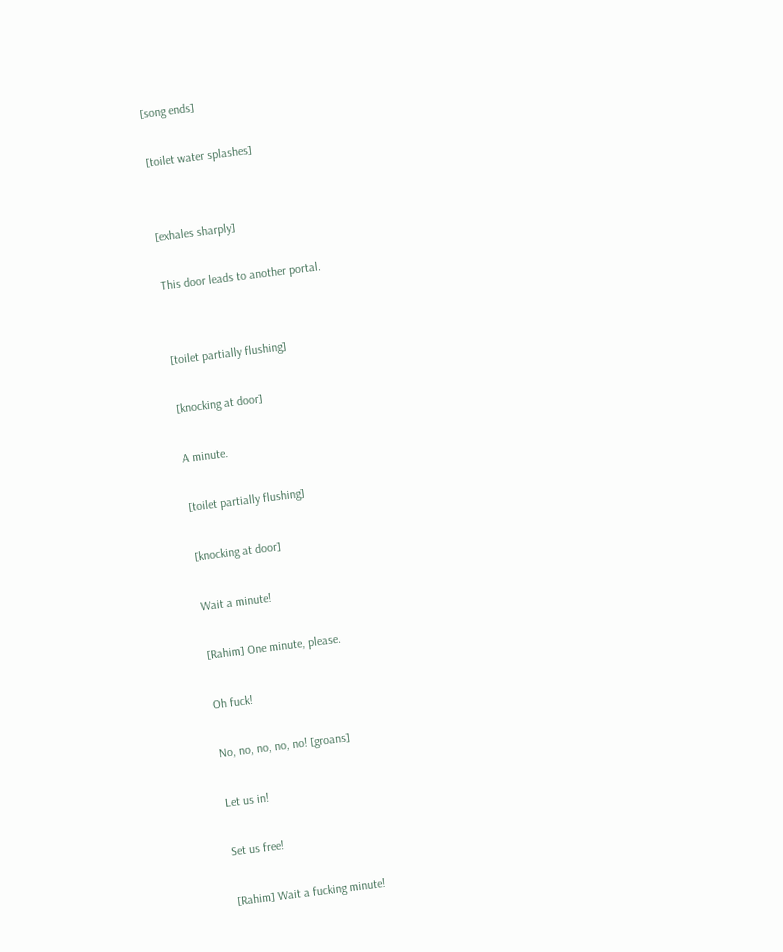[song ends]

[toilet water splashes]


[exhales sharply]

This door leads to another portal.


[toilet partially flushing]

[knocking at door]

A minute.

[toilet partially flushing]

[knocking at door]

Wait a minute!

[Rahim] One minute, please.

Oh fuck!

No, no, no, no, no! [groans]

Let us in!

Set us free!

[Rahim] Wait a fucking minute!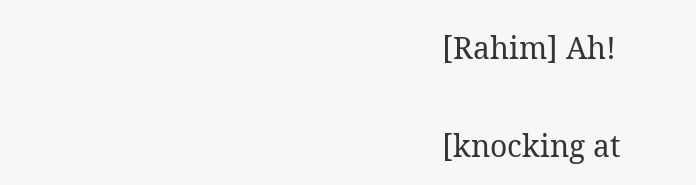[Rahim] Ah!

[knocking at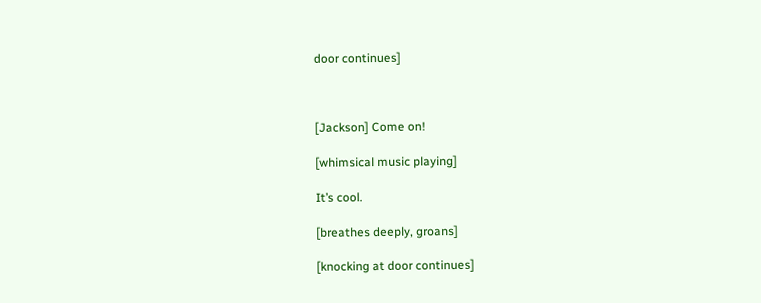door continues]



[Jackson] Come on!

[whimsical music playing]

It’s cool.

[breathes deeply, groans]

[knocking at door continues]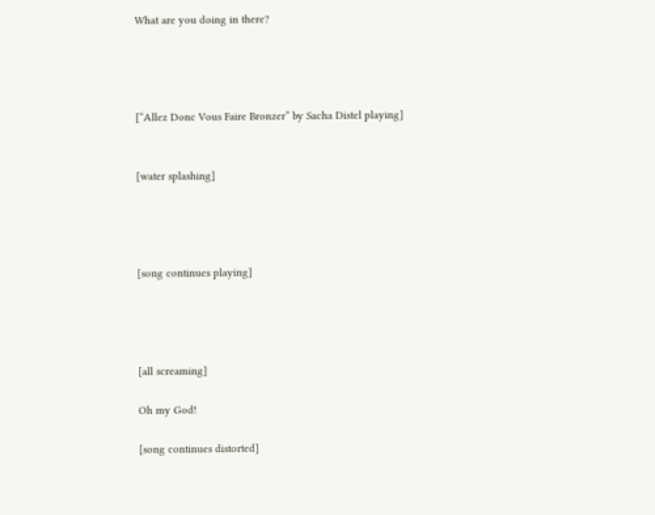What are you doing in there?




[“Allez Donc Vous Faire Bronzer” by Sacha Distel playing]


[water splashing]




[song continues playing]




[all screaming]

Oh my God!

[song continues distorted]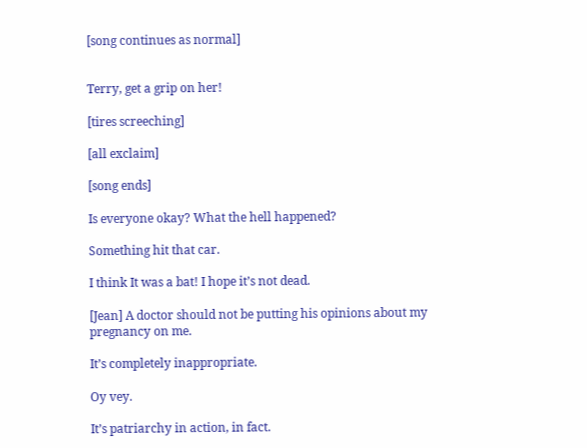[song continues as normal]


Terry, get a grip on her!

[tires screeching]

[all exclaim]

[song ends]

Is everyone okay? What the hell happened?

Something hit that car.

I think It was a bat! I hope it’s not dead.

[Jean] A doctor should not be putting his opinions about my pregnancy on me.

It’s completely inappropriate.

Oy vey.

It’s patriarchy in action, in fact.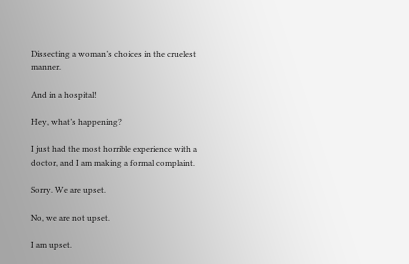Dissecting a woman’s choices in the cruelest manner.

And in a hospital!

Hey, what’s happening?

I just had the most horrible experience with a doctor, and I am making a formal complaint.

Sorry. We are upset.

No, we are not upset.

I am upset.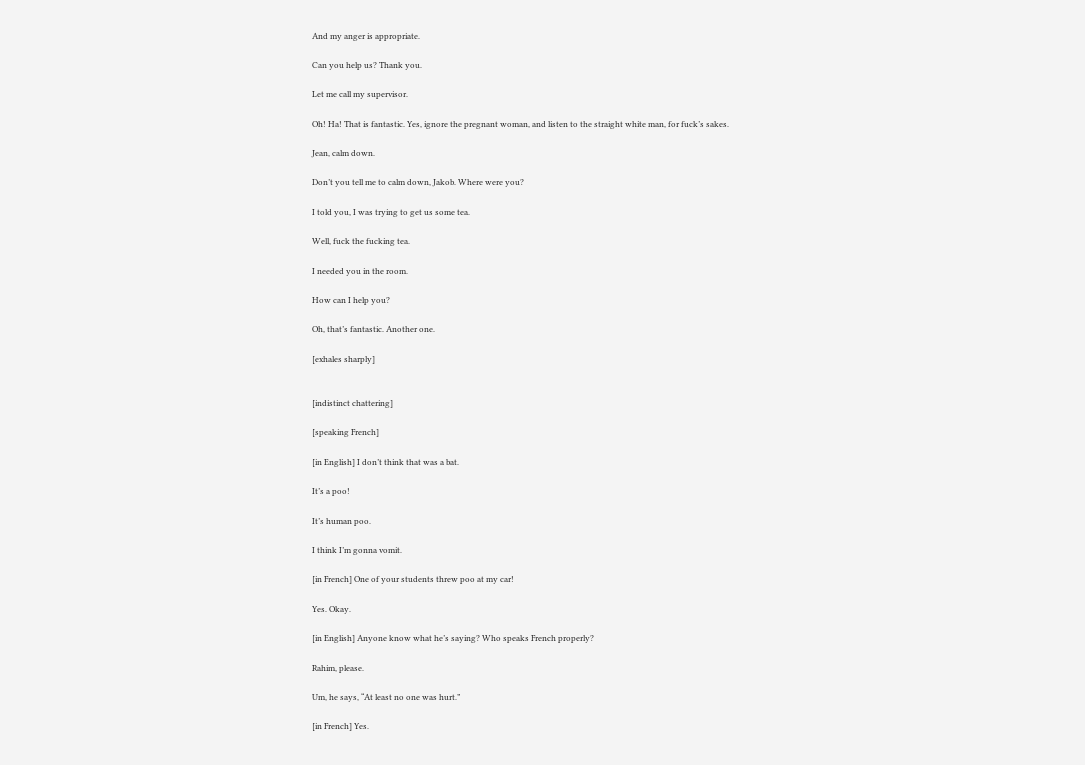And my anger is appropriate.

Can you help us? Thank you.

Let me call my supervisor.

Oh! Ha! That is fantastic. Yes, ignore the pregnant woman, and listen to the straight white man, for fuck’s sakes.

Jean, calm down.

Don’t you tell me to calm down, Jakob. Where were you?

I told you, I was trying to get us some tea.

Well, fuck the fucking tea.

I needed you in the room.

How can I help you?

Oh, that’s fantastic. Another one.

[exhales sharply]


[indistinct chattering]

[speaking French]

[in English] I don’t think that was a bat.

It’s a poo!

It’s human poo.

I think I’m gonna vomit.

[in French] One of your students threw poo at my car!

Yes. Okay.

[in English] Anyone know what he’s saying? Who speaks French properly?

Rahim, please.

Um, he says, “At least no one was hurt.”

[in French] Yes.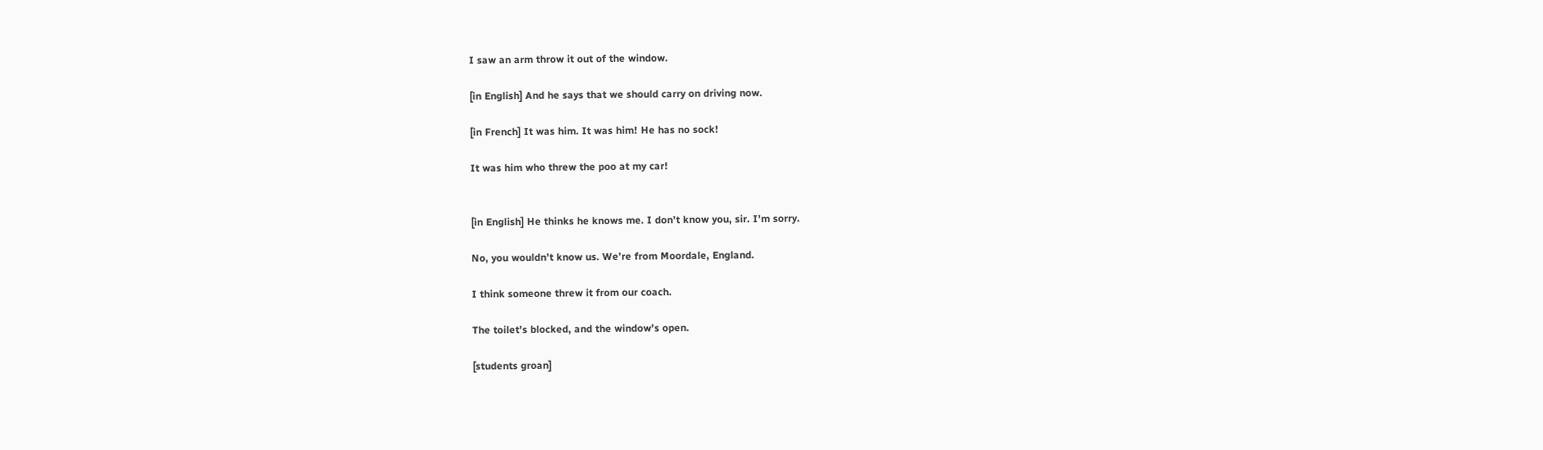I saw an arm throw it out of the window.

[in English] And he says that we should carry on driving now.

[in French] It was him. It was him! He has no sock!

It was him who threw the poo at my car!


[in English] He thinks he knows me. I don’t know you, sir. I’m sorry.

No, you wouldn’t know us. We’re from Moordale, England.

I think someone threw it from our coach.

The toilet’s blocked, and the window’s open.

[students groan]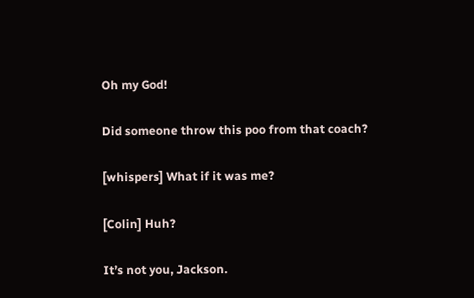Oh my God!

Did someone throw this poo from that coach?

[whispers] What if it was me?

[Colin] Huh?

It’s not you, Jackson.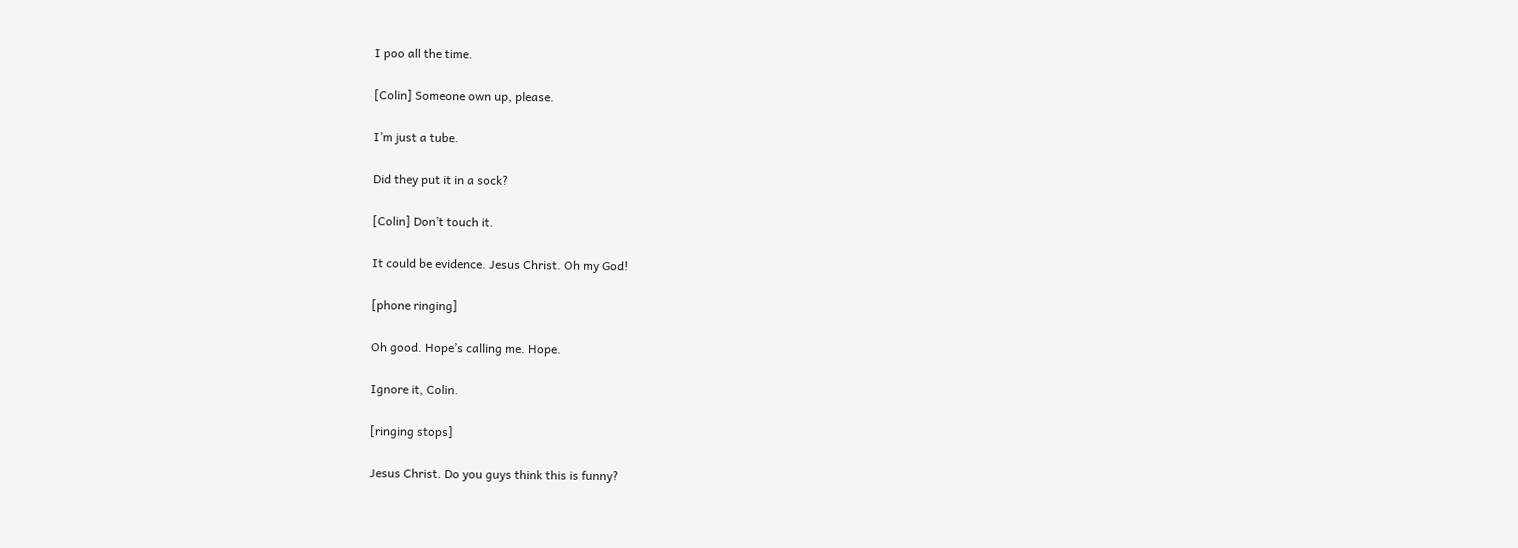I poo all the time.

[Colin] Someone own up, please.

I’m just a tube.

Did they put it in a sock?

[Colin] Don’t touch it.

It could be evidence. Jesus Christ. Oh my God!

[phone ringing]

Oh good. Hope’s calling me. Hope.

Ignore it, Colin.

[ringing stops]

Jesus Christ. Do you guys think this is funny?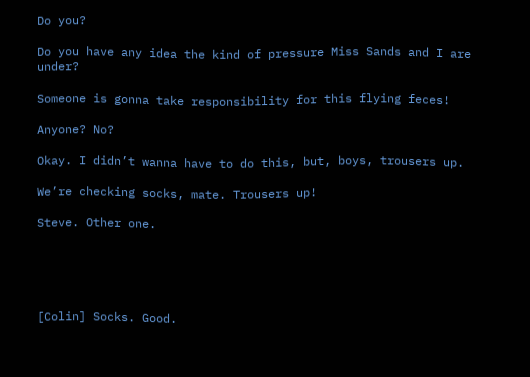Do you?

Do you have any idea the kind of pressure Miss Sands and I are under?

Someone is gonna take responsibility for this flying feces!

Anyone? No?

Okay. I didn’t wanna have to do this, but, boys, trousers up.

We’re checking socks, mate. Trousers up!

Steve. Other one.





[Colin] Socks. Good.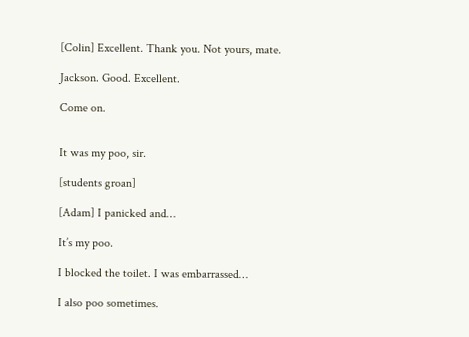[Colin] Excellent. Thank you. Not yours, mate.

Jackson. Good. Excellent.

Come on.


It was my poo, sir.

[students groan]

[Adam] I panicked and…

It’s my poo.

I blocked the toilet. I was embarrassed…

I also poo sometimes.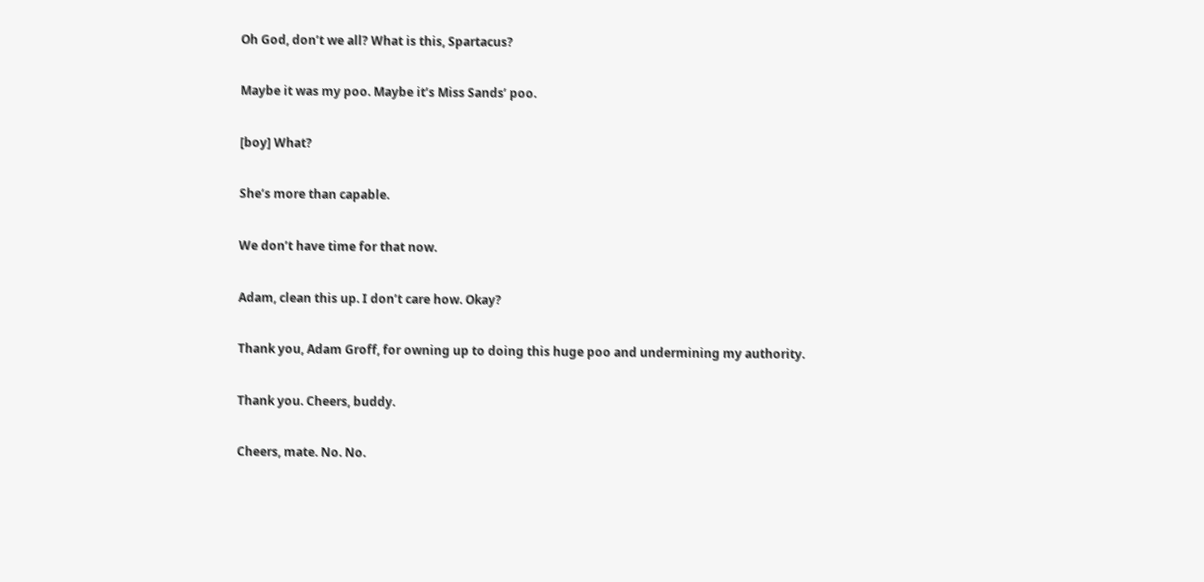Oh God, don’t we all? What is this, Spartacus?

Maybe it was my poo. Maybe it’s Miss Sands’ poo.

[boy] What?

She’s more than capable.

We don’t have time for that now.

Adam, clean this up. I don’t care how. Okay?

Thank you, Adam Groff, for owning up to doing this huge poo and undermining my authority.

Thank you. Cheers, buddy.

Cheers, mate. No. No.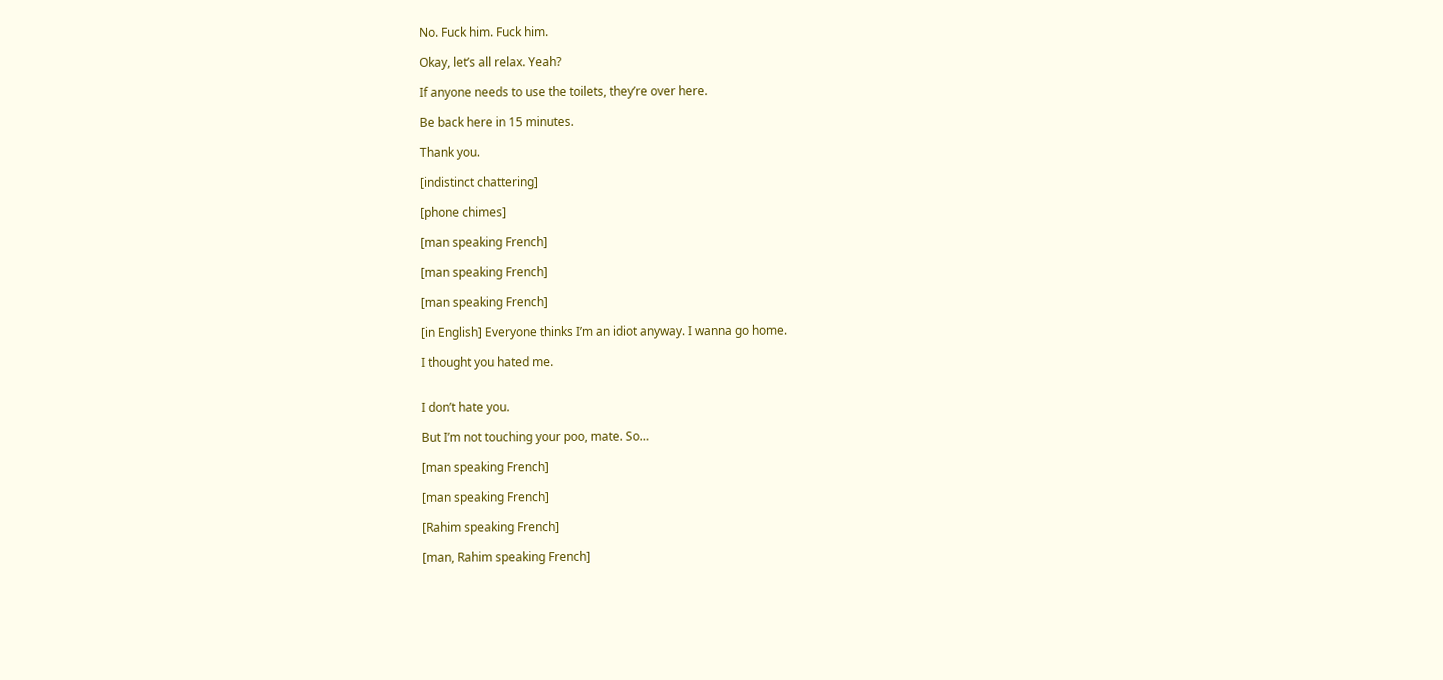No. Fuck him. Fuck him.

Okay, let’s all relax. Yeah?

If anyone needs to use the toilets, they’re over here.

Be back here in 15 minutes.

Thank you.

[indistinct chattering]

[phone chimes]

[man speaking French]

[man speaking French]

[man speaking French]

[in English] Everyone thinks I’m an idiot anyway. I wanna go home.

I thought you hated me.


I don’t hate you.

But I’m not touching your poo, mate. So…

[man speaking French]

[man speaking French]

[Rahim speaking French]

[man, Rahim speaking French]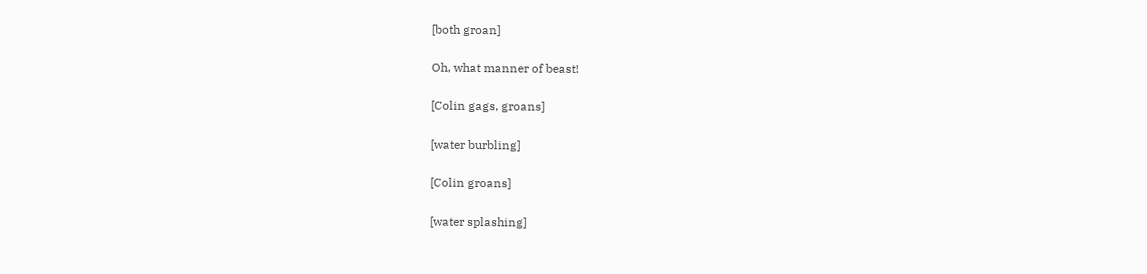[both groan]

Oh, what manner of beast!

[Colin gags, groans]

[water burbling]

[Colin groans]

[water splashing]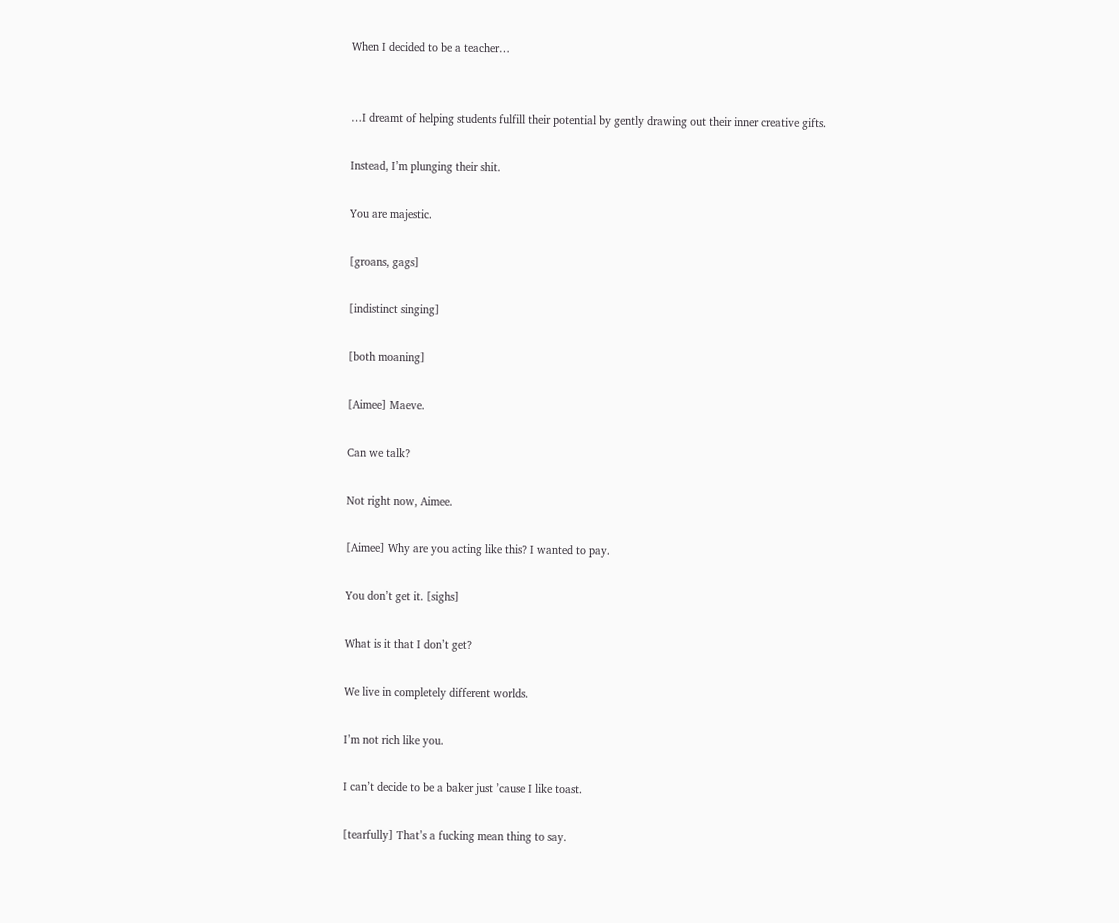When I decided to be a teacher…


…I dreamt of helping students fulfill their potential by gently drawing out their inner creative gifts.

Instead, I’m plunging their shit.

You are majestic.

[groans, gags]

[indistinct singing]

[both moaning]

[Aimee] Maeve.

Can we talk?

Not right now, Aimee.

[Aimee] Why are you acting like this? I wanted to pay.

You don’t get it. [sighs]

What is it that I don’t get?

We live in completely different worlds.

I’m not rich like you.

I can’t decide to be a baker just ’cause I like toast.

[tearfully] That’s a fucking mean thing to say.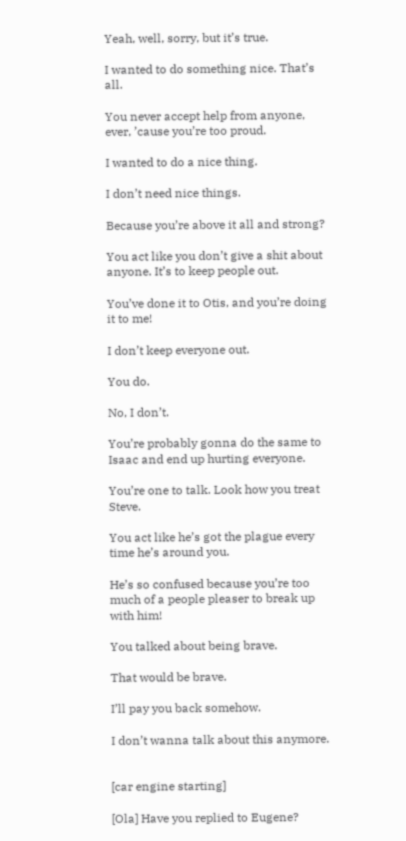Yeah, well, sorry, but it’s true.

I wanted to do something nice. That’s all.

You never accept help from anyone, ever, ’cause you’re too proud.

I wanted to do a nice thing.

I don’t need nice things.

Because you’re above it all and strong?

You act like you don’t give a shit about anyone. It’s to keep people out.

You’ve done it to Otis, and you’re doing it to me!

I don’t keep everyone out.

You do.

No, I don’t.

You’re probably gonna do the same to Isaac and end up hurting everyone.

You’re one to talk. Look how you treat Steve.

You act like he’s got the plague every time he’s around you.

He’s so confused because you’re too much of a people pleaser to break up with him!

You talked about being brave.

That would be brave.

I’ll pay you back somehow.

I don’t wanna talk about this anymore.


[car engine starting]

[Ola] Have you replied to Eugene?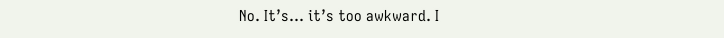No. It’s… it’s too awkward. I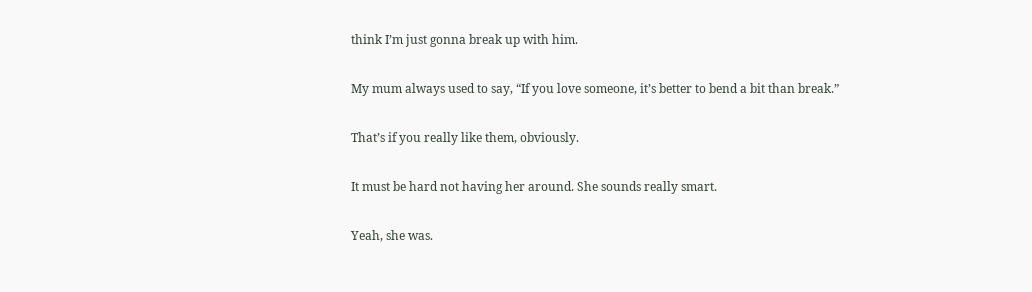think I’m just gonna break up with him.

My mum always used to say, “If you love someone, it’s better to bend a bit than break.”

That’s if you really like them, obviously.

It must be hard not having her around. She sounds really smart.

Yeah, she was.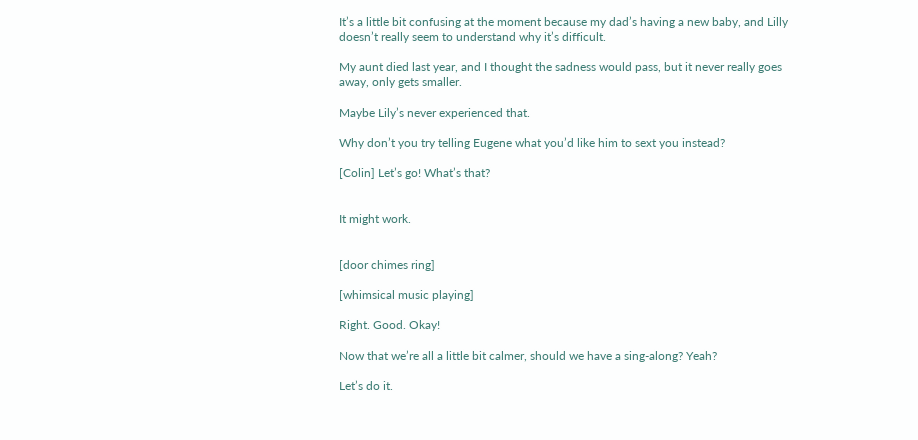It’s a little bit confusing at the moment because my dad’s having a new baby, and Lilly doesn’t really seem to understand why it’s difficult.

My aunt died last year, and I thought the sadness would pass, but it never really goes away, only gets smaller.

Maybe Lily’s never experienced that.

Why don’t you try telling Eugene what you’d like him to sext you instead?

[Colin] Let’s go! What’s that?


It might work.


[door chimes ring]

[whimsical music playing]

Right. Good. Okay!

Now that we’re all a little bit calmer, should we have a sing-along? Yeah?

Let’s do it.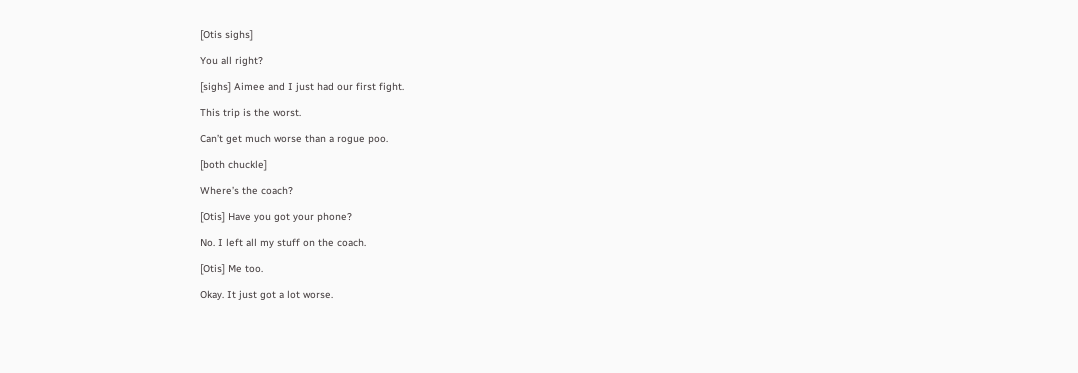[Otis sighs]

You all right?

[sighs] Aimee and I just had our first fight.

This trip is the worst.

Can’t get much worse than a rogue poo.

[both chuckle]

Where’s the coach?

[Otis] Have you got your phone?

No. I left all my stuff on the coach.

[Otis] Me too.

Okay. It just got a lot worse.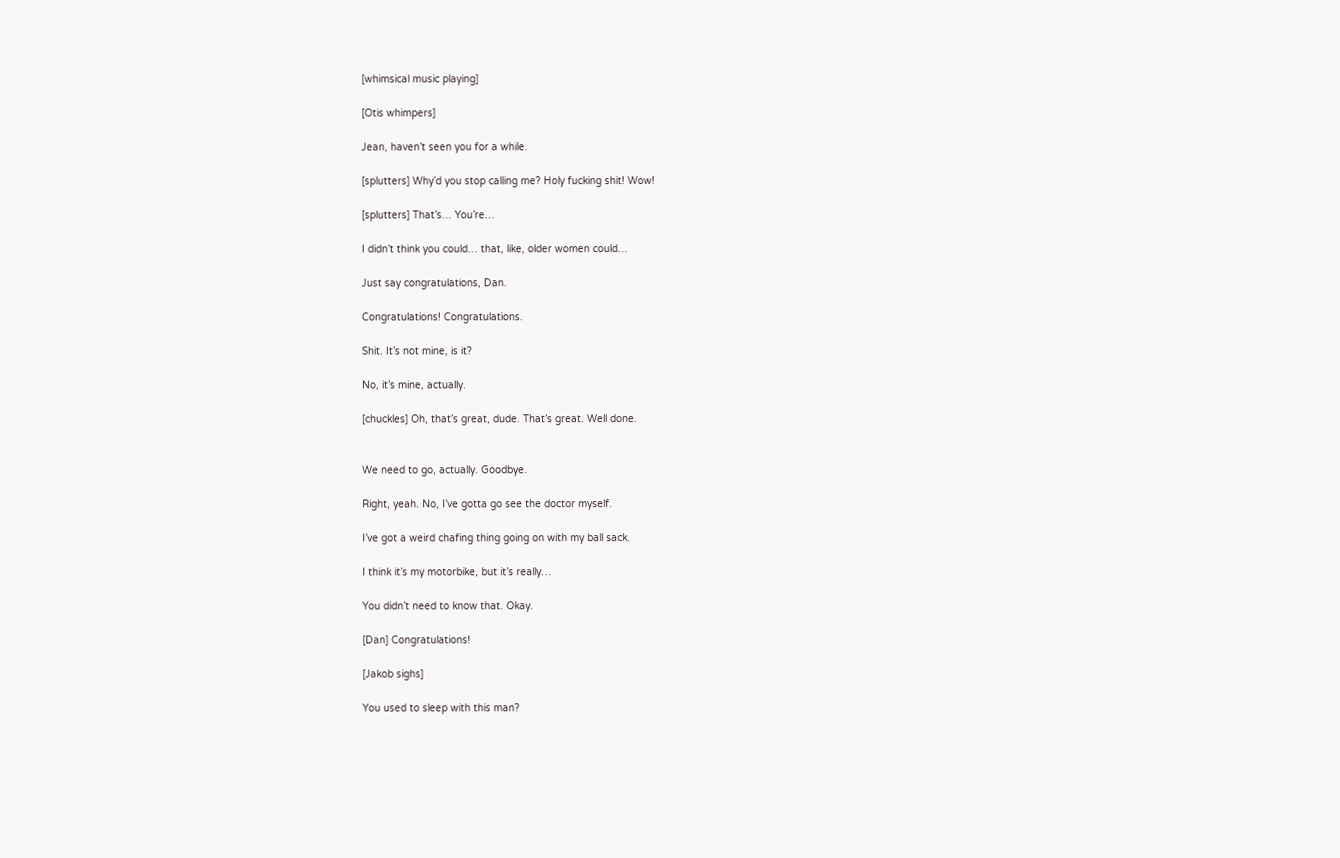[whimsical music playing]

[Otis whimpers]

Jean, haven’t seen you for a while.

[splutters] Why’d you stop calling me? Holy fucking shit! Wow!

[splutters] That’s… You’re…

I didn’t think you could… that, like, older women could…

Just say congratulations, Dan.

Congratulations! Congratulations.

Shit. It’s not mine, is it?

No, it’s mine, actually.

[chuckles] Oh, that’s great, dude. That’s great. Well done.


We need to go, actually. Goodbye.

Right, yeah. No, I’ve gotta go see the doctor myself.

I’ve got a weird chafing thing going on with my ball sack.

I think it’s my motorbike, but it’s really…

You didn’t need to know that. Okay.

[Dan] Congratulations!

[Jakob sighs]

You used to sleep with this man?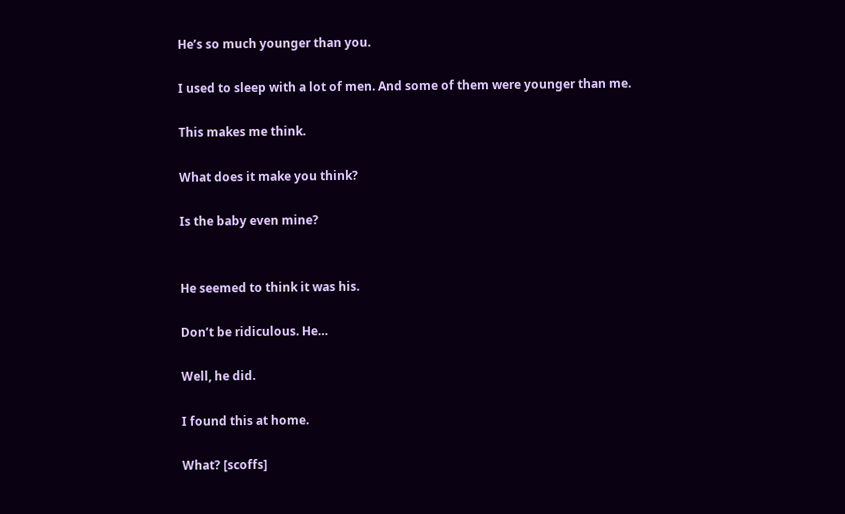He’s so much younger than you.

I used to sleep with a lot of men. And some of them were younger than me.

This makes me think.

What does it make you think?

Is the baby even mine?


He seemed to think it was his.

Don’t be ridiculous. He…

Well, he did.

I found this at home.

What? [scoffs]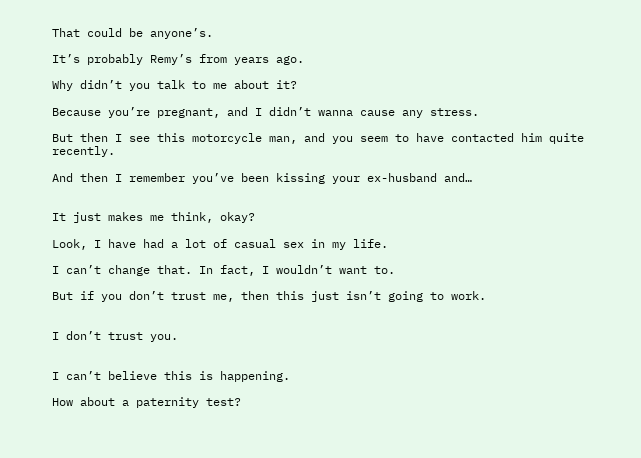That could be anyone’s.

It’s probably Remy’s from years ago.

Why didn’t you talk to me about it?

Because you’re pregnant, and I didn’t wanna cause any stress.

But then I see this motorcycle man, and you seem to have contacted him quite recently.

And then I remember you’ve been kissing your ex-husband and…


It just makes me think, okay?

Look, I have had a lot of casual sex in my life.

I can’t change that. In fact, I wouldn’t want to.

But if you don’t trust me, then this just isn’t going to work.


I don’t trust you.


I can’t believe this is happening.

How about a paternity test?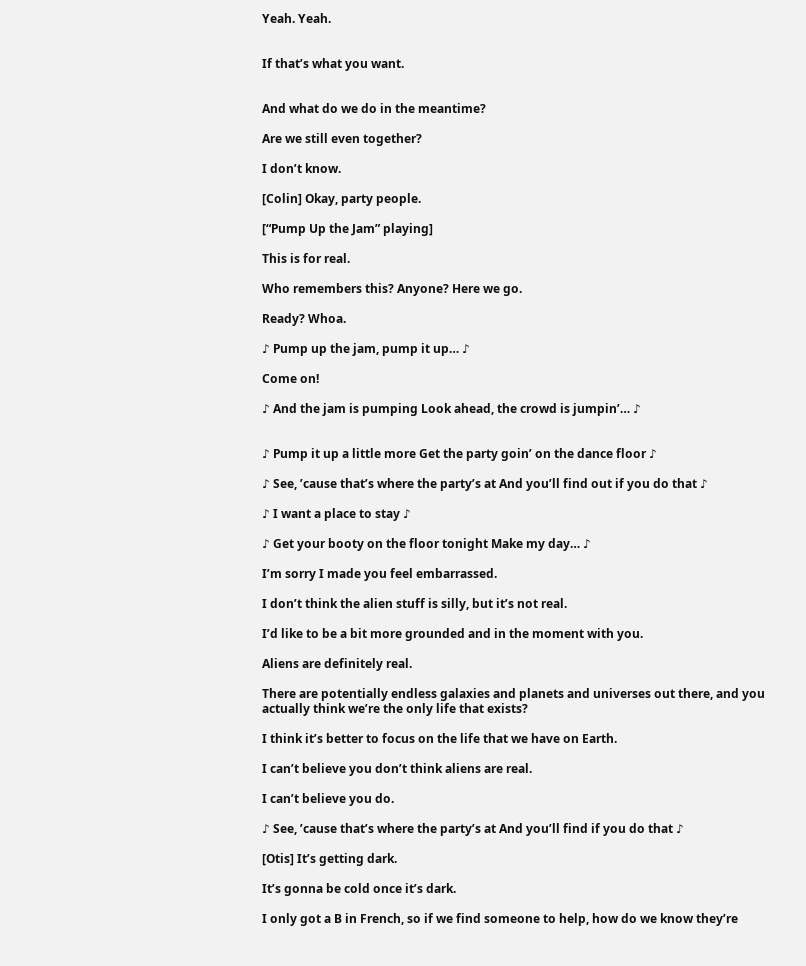Yeah. Yeah.


If that’s what you want.


And what do we do in the meantime?

Are we still even together?

I don’t know.

[Colin] Okay, party people.

[“Pump Up the Jam” playing]

This is for real.

Who remembers this? Anyone? Here we go.

Ready? Whoa.

♪ Pump up the jam, pump it up… ♪

Come on!

♪ And the jam is pumping Look ahead, the crowd is jumpin’… ♪


♪ Pump it up a little more Get the party goin’ on the dance floor ♪

♪ See, ’cause that’s where the party’s at And you’ll find out if you do that ♪

♪ I want a place to stay ♪

♪ Get your booty on the floor tonight Make my day… ♪

I’m sorry I made you feel embarrassed.

I don’t think the alien stuff is silly, but it’s not real.

I’d like to be a bit more grounded and in the moment with you.

Aliens are definitely real.

There are potentially endless galaxies and planets and universes out there, and you actually think we’re the only life that exists?

I think it’s better to focus on the life that we have on Earth.

I can’t believe you don’t think aliens are real.

I can’t believe you do.

♪ See, ’cause that’s where the party’s at And you’ll find if you do that ♪

[Otis] It’s getting dark.

It’s gonna be cold once it’s dark.

I only got a B in French, so if we find someone to help, how do we know they’re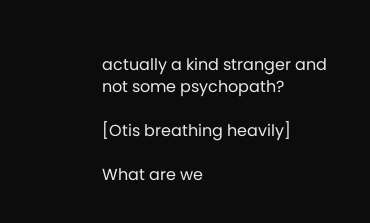actually a kind stranger and not some psychopath?

[Otis breathing heavily]

What are we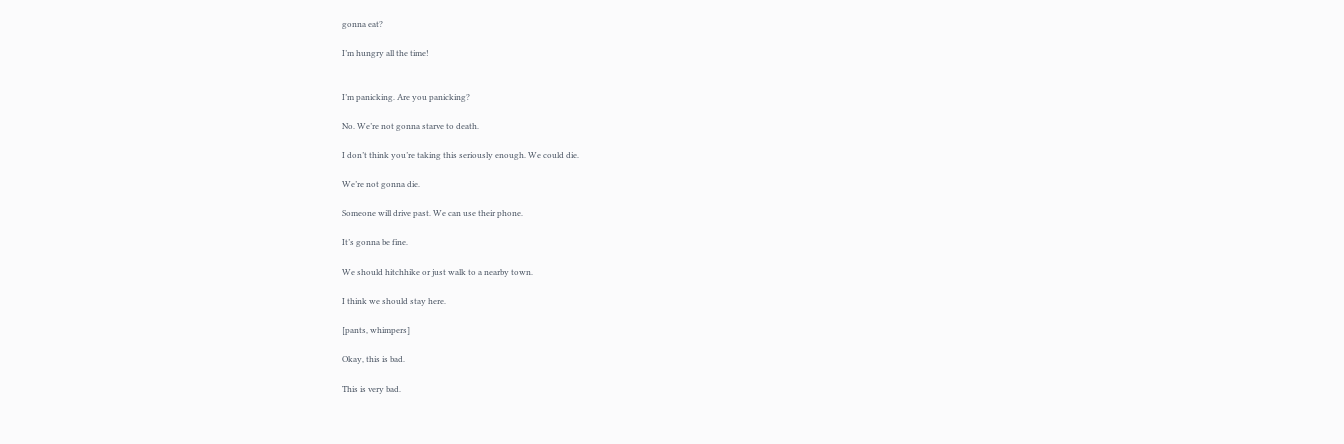gonna eat?

I’m hungry all the time!


I’m panicking. Are you panicking?

No. We’re not gonna starve to death.

I don’t think you’re taking this seriously enough. We could die.

We’re not gonna die.

Someone will drive past. We can use their phone.

It’s gonna be fine.

We should hitchhike or just walk to a nearby town.

I think we should stay here.

[pants, whimpers]

Okay, this is bad.

This is very bad.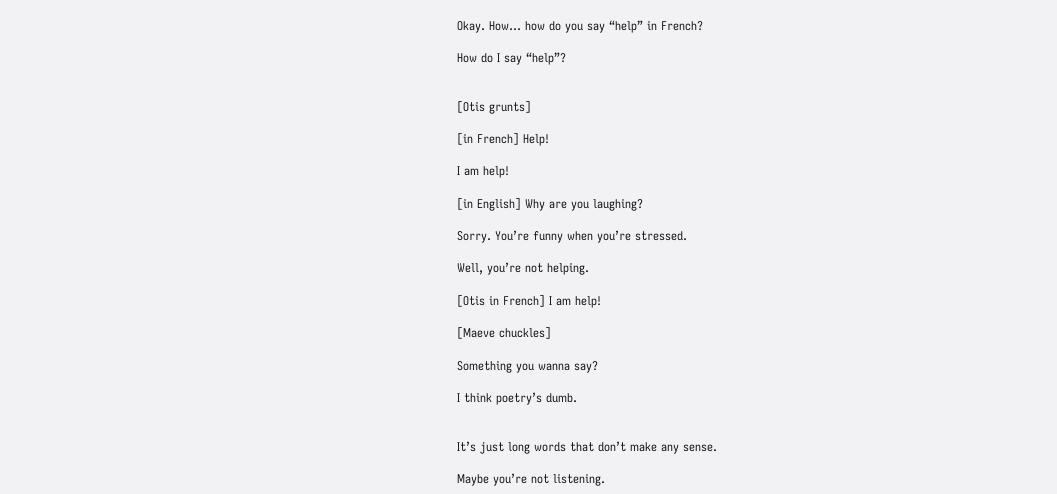Okay. How… how do you say “help” in French?

How do I say “help”?


[Otis grunts]

[in French] Help!

I am help!

[in English] Why are you laughing?

Sorry. You’re funny when you’re stressed.

Well, you’re not helping.

[Otis in French] I am help!

[Maeve chuckles]

Something you wanna say?

I think poetry’s dumb.


It’s just long words that don’t make any sense.

Maybe you’re not listening.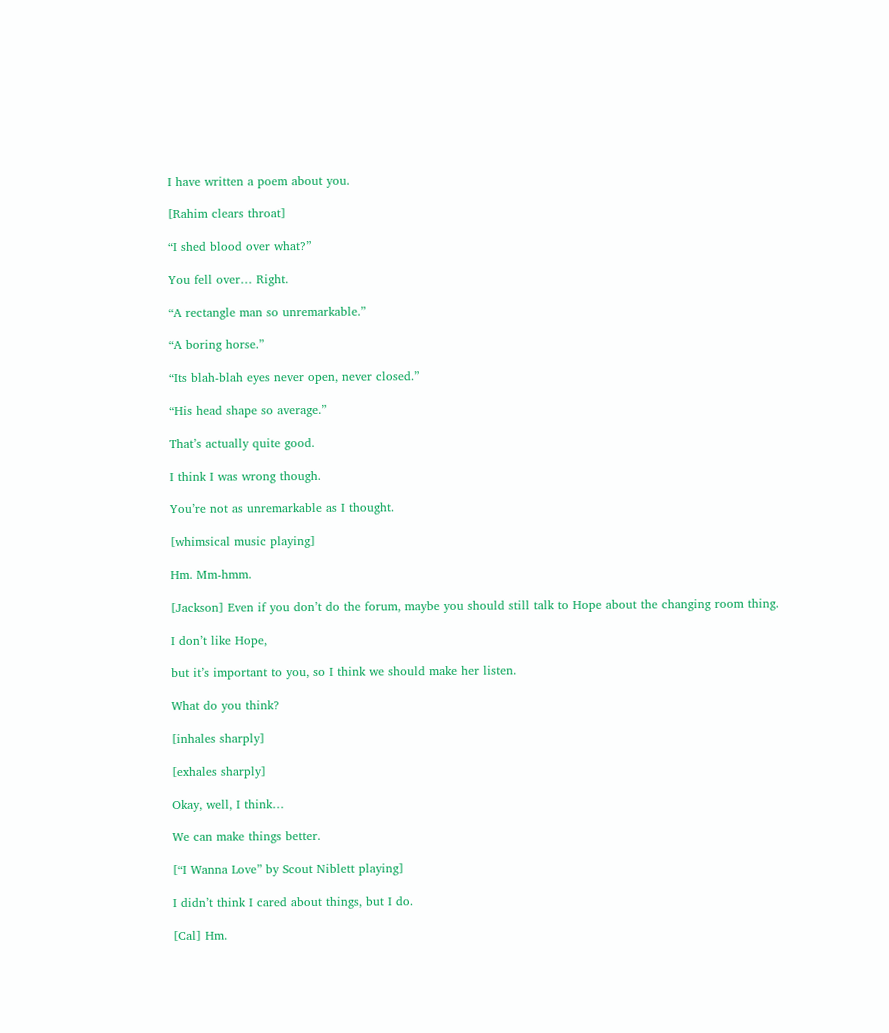I have written a poem about you.

[Rahim clears throat]

“I shed blood over what?”

You fell over… Right.

“A rectangle man so unremarkable.”

“A boring horse.”

“Its blah-blah eyes never open, never closed.”

“His head shape so average.”

That’s actually quite good.

I think I was wrong though.

You’re not as unremarkable as I thought.

[whimsical music playing]

Hm. Mm-hmm.

[Jackson] Even if you don’t do the forum, maybe you should still talk to Hope about the changing room thing.

I don’t like Hope,

but it’s important to you, so I think we should make her listen.

What do you think?

[inhales sharply]

[exhales sharply]

Okay, well, I think…

We can make things better.

[“I Wanna Love” by Scout Niblett playing]

I didn’t think I cared about things, but I do.

[Cal] Hm.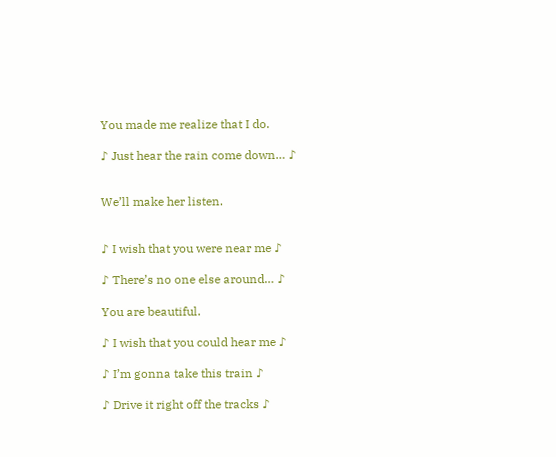You made me realize that I do.

♪ Just hear the rain come down… ♪


We’ll make her listen.


♪ I wish that you were near me ♪

♪ There’s no one else around… ♪

You are beautiful.

♪ I wish that you could hear me ♪

♪ I’m gonna take this train ♪

♪ Drive it right off the tracks ♪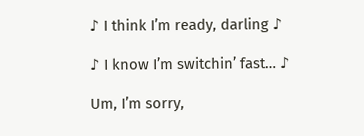♪ I think I’m ready, darling ♪

♪ I know I’m switchin’ fast… ♪

Um, I’m sorry,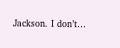Jackson. I don’t…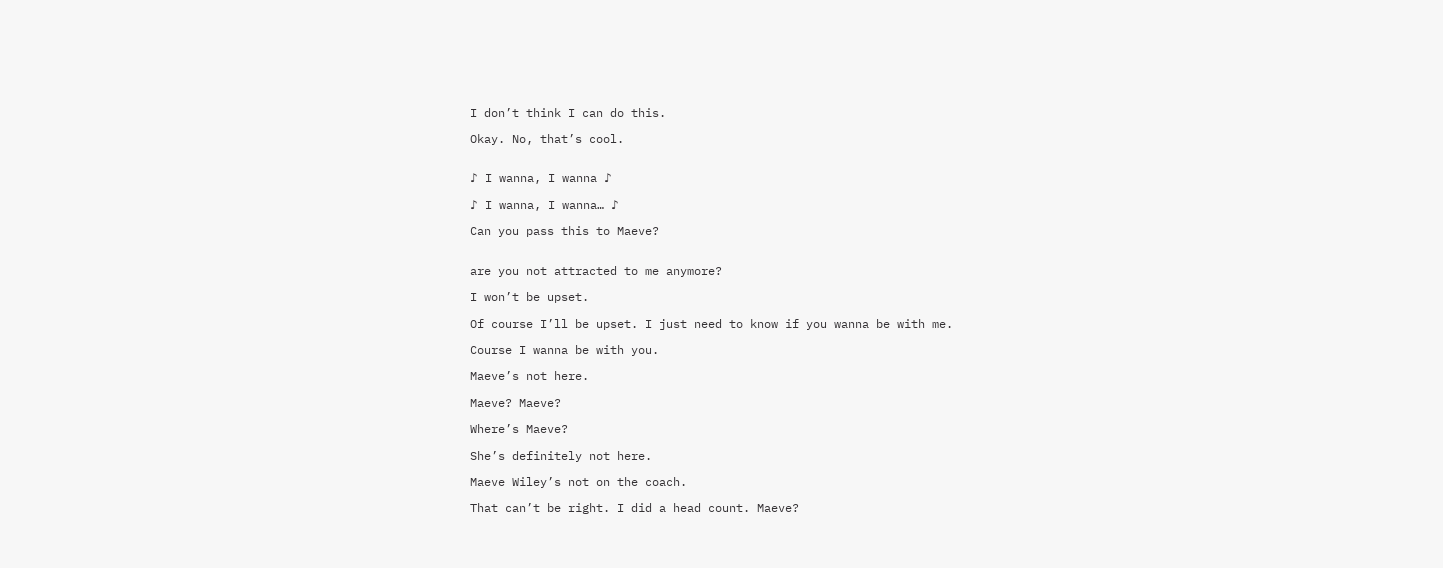I don’t think I can do this.

Okay. No, that’s cool.


♪ I wanna, I wanna ♪

♪ I wanna, I wanna… ♪

Can you pass this to Maeve?


are you not attracted to me anymore?

I won’t be upset.

Of course I’ll be upset. I just need to know if you wanna be with me.

Course I wanna be with you.

Maeve’s not here.

Maeve? Maeve?

Where’s Maeve?

She’s definitely not here.

Maeve Wiley’s not on the coach.

That can’t be right. I did a head count. Maeve?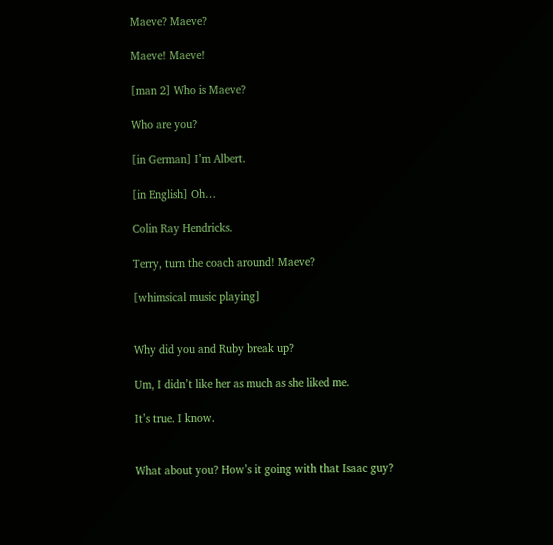Maeve? Maeve?

Maeve! Maeve!

[man 2] Who is Maeve?

Who are you?

[in German] I’m Albert.

[in English] Oh…

Colin Ray Hendricks.

Terry, turn the coach around! Maeve?

[whimsical music playing]


Why did you and Ruby break up?

Um, I didn’t like her as much as she liked me.

It’s true. I know.


What about you? How’s it going with that Isaac guy?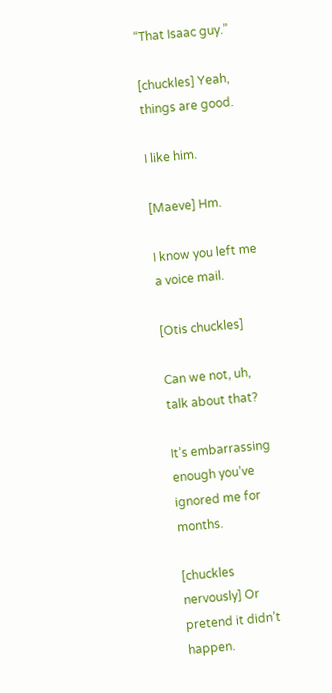“That Isaac guy.”

[chuckles] Yeah, things are good.

I like him.

[Maeve] Hm.

I know you left me a voice mail.

[Otis chuckles]

Can we not, uh, talk about that?

It’s embarrassing enough you’ve ignored me for months.

[chuckles nervously] Or pretend it didn’t happen.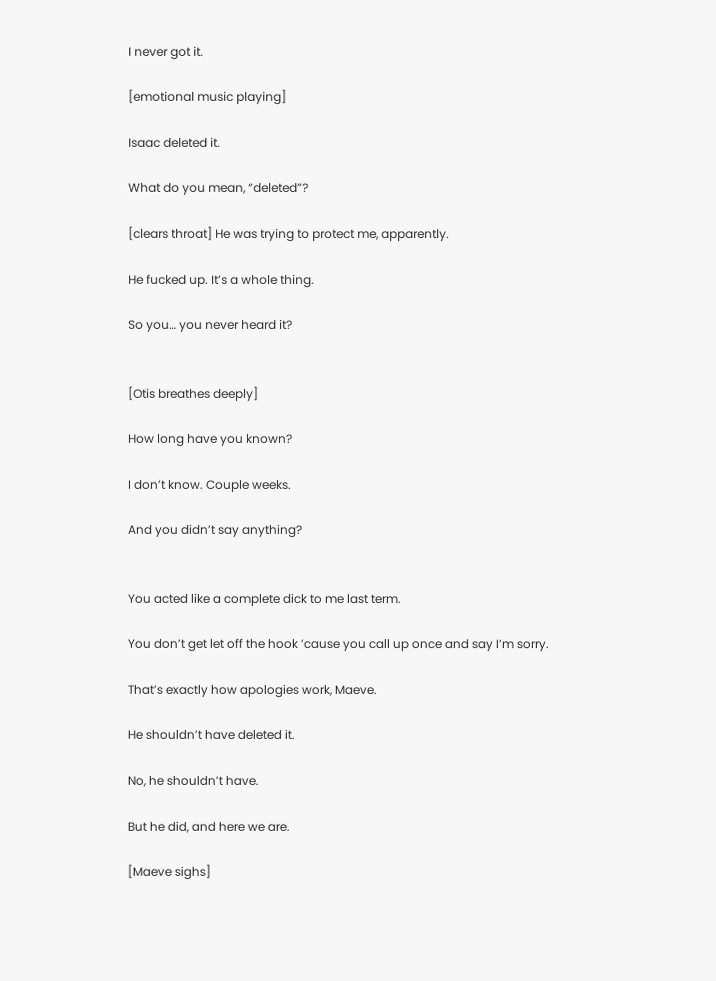I never got it.

[emotional music playing]

Isaac deleted it.

What do you mean, “deleted”?

[clears throat] He was trying to protect me, apparently.

He fucked up. It’s a whole thing.

So you… you never heard it?


[Otis breathes deeply]

How long have you known?

I don’t know. Couple weeks.

And you didn’t say anything?


You acted like a complete dick to me last term.

You don’t get let off the hook ’cause you call up once and say I’m sorry.

That’s exactly how apologies work, Maeve.

He shouldn’t have deleted it.

No, he shouldn’t have.

But he did, and here we are.

[Maeve sighs]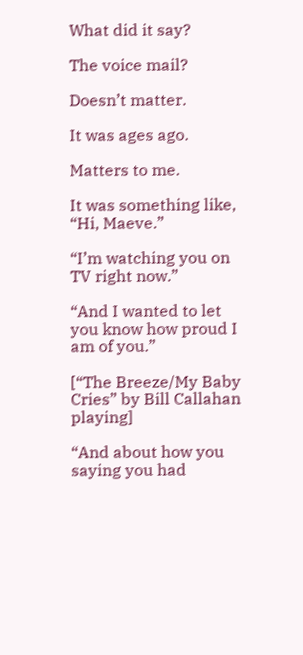What did it say?

The voice mail?

Doesn’t matter.

It was ages ago.

Matters to me.

It was something like, “Hi, Maeve.”

“I’m watching you on TV right now.”

“And I wanted to let you know how proud I am of you.”

[“The Breeze/My Baby Cries” by Bill Callahan playing]

“And about how you saying you had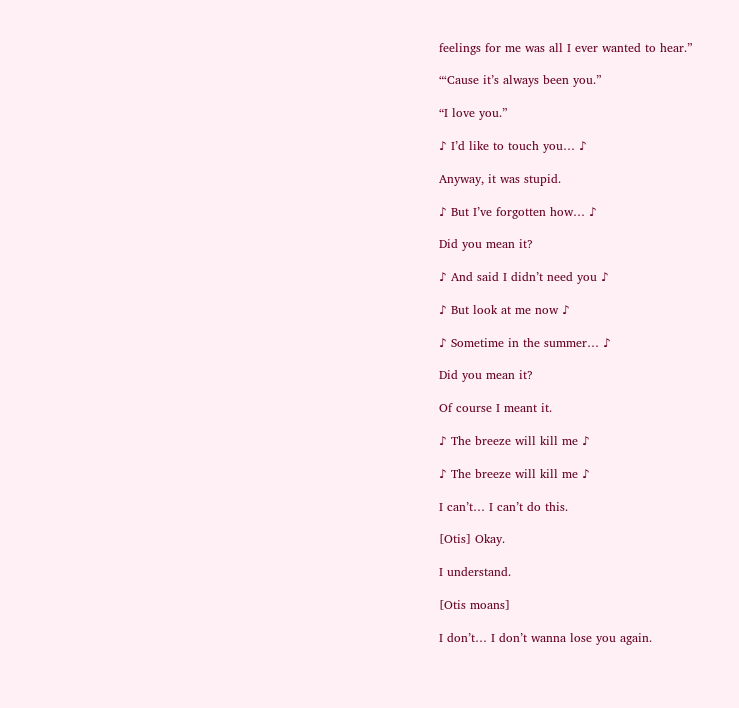feelings for me was all I ever wanted to hear.”

“‘Cause it’s always been you.”

“I love you.”

♪ I’d like to touch you… ♪

Anyway, it was stupid.

♪ But I’ve forgotten how… ♪

Did you mean it?

♪ And said I didn’t need you ♪

♪ But look at me now ♪

♪ Sometime in the summer… ♪

Did you mean it?

Of course I meant it.

♪ The breeze will kill me ♪

♪ The breeze will kill me ♪

I can’t… I can’t do this.

[Otis] Okay.

I understand.

[Otis moans]

I don’t… I don’t wanna lose you again.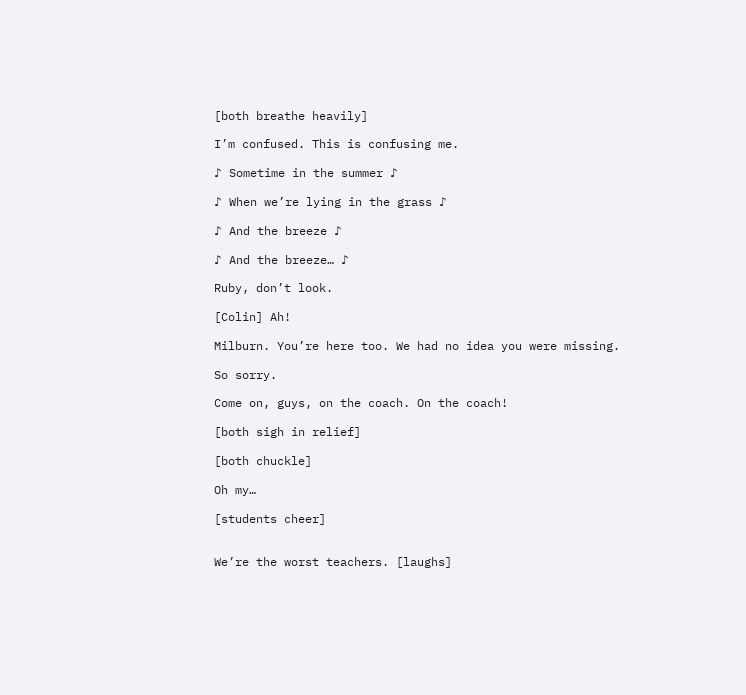[both breathe heavily]

I’m confused. This is confusing me.

♪ Sometime in the summer ♪

♪ When we’re lying in the grass ♪

♪ And the breeze ♪

♪ And the breeze… ♪

Ruby, don’t look.

[Colin] Ah!

Milburn. You’re here too. We had no idea you were missing.

So sorry.

Come on, guys, on the coach. On the coach!

[both sigh in relief]

[both chuckle]

Oh my…

[students cheer]


We’re the worst teachers. [laughs]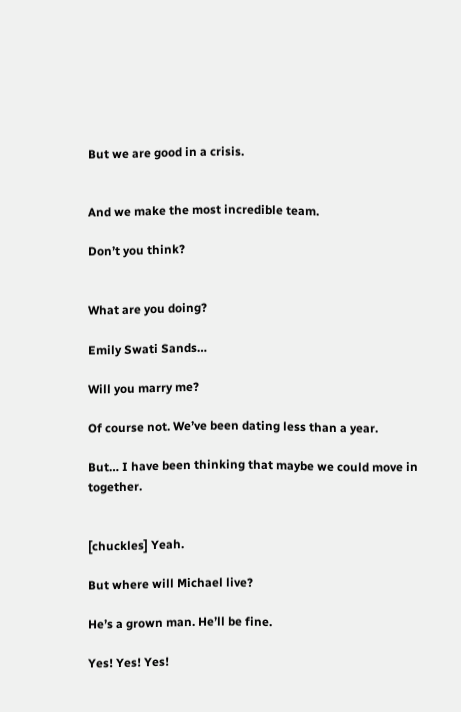But we are good in a crisis.


And we make the most incredible team.

Don’t you think?


What are you doing?

Emily Swati Sands…

Will you marry me?

Of course not. We’ve been dating less than a year.

But… I have been thinking that maybe we could move in together.


[chuckles] Yeah.

But where will Michael live?

He’s a grown man. He’ll be fine.

Yes! Yes! Yes!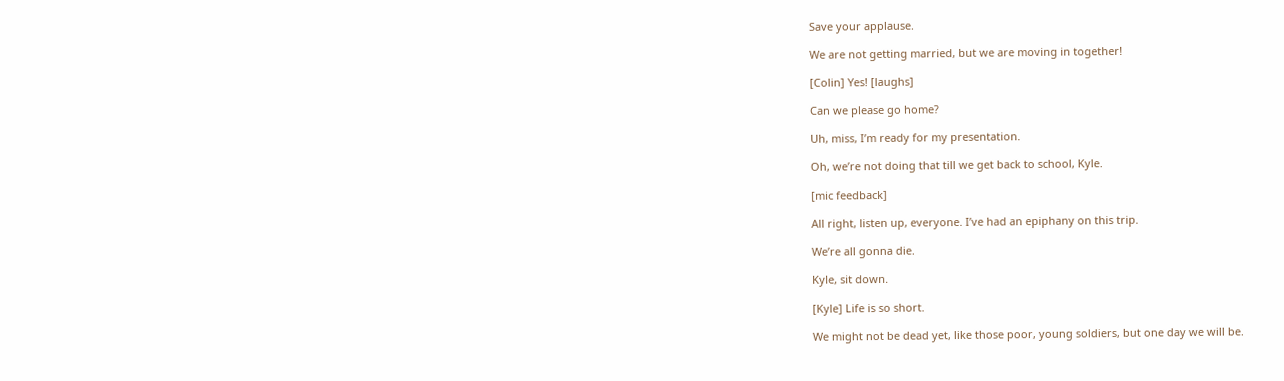Save your applause.

We are not getting married, but we are moving in together!

[Colin] Yes! [laughs]

Can we please go home?

Uh, miss, I’m ready for my presentation.

Oh, we’re not doing that till we get back to school, Kyle.

[mic feedback]

All right, listen up, everyone. I’ve had an epiphany on this trip.

We’re all gonna die.

Kyle, sit down.

[Kyle] Life is so short.

We might not be dead yet, like those poor, young soldiers, but one day we will be.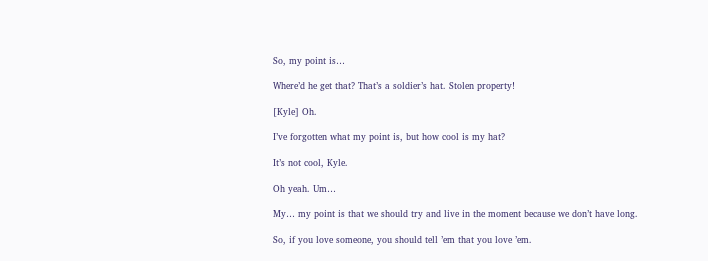So, my point is…

Where’d he get that? That’s a soldier’s hat. Stolen property!

[Kyle] Oh.

I’ve forgotten what my point is, but how cool is my hat?

It’s not cool, Kyle.

Oh yeah. Um…

My… my point is that we should try and live in the moment because we don’t have long.

So, if you love someone, you should tell ’em that you love ’em.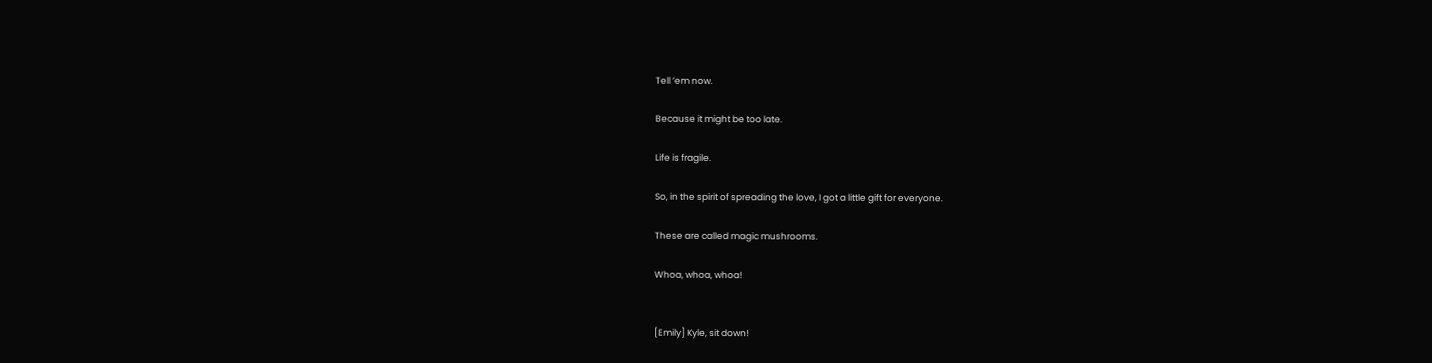Tell ’em now.

Because it might be too late.

Life is fragile.

So, in the spirit of spreading the love, I got a little gift for everyone.

These are called magic mushrooms.

Whoa, whoa, whoa!


[Emily] Kyle, sit down!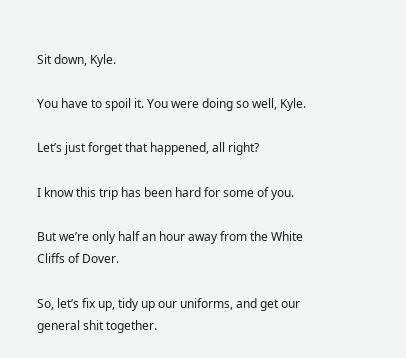Sit down, Kyle.

You have to spoil it. You were doing so well, Kyle.

Let’s just forget that happened, all right?

I know this trip has been hard for some of you.

But we’re only half an hour away from the White Cliffs of Dover.

So, let’s fix up, tidy up our uniforms, and get our general shit together.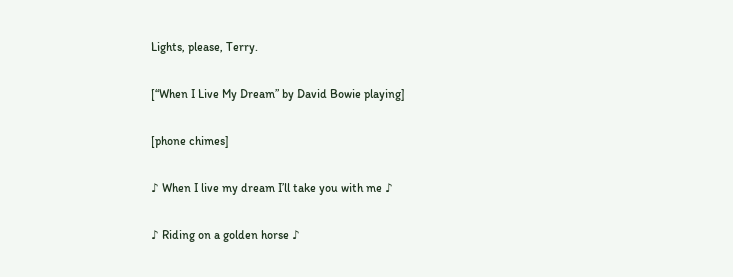Lights, please, Terry.

[“When I Live My Dream” by David Bowie playing]

[phone chimes]

♪ When I live my dream I’ll take you with me ♪

♪ Riding on a golden horse ♪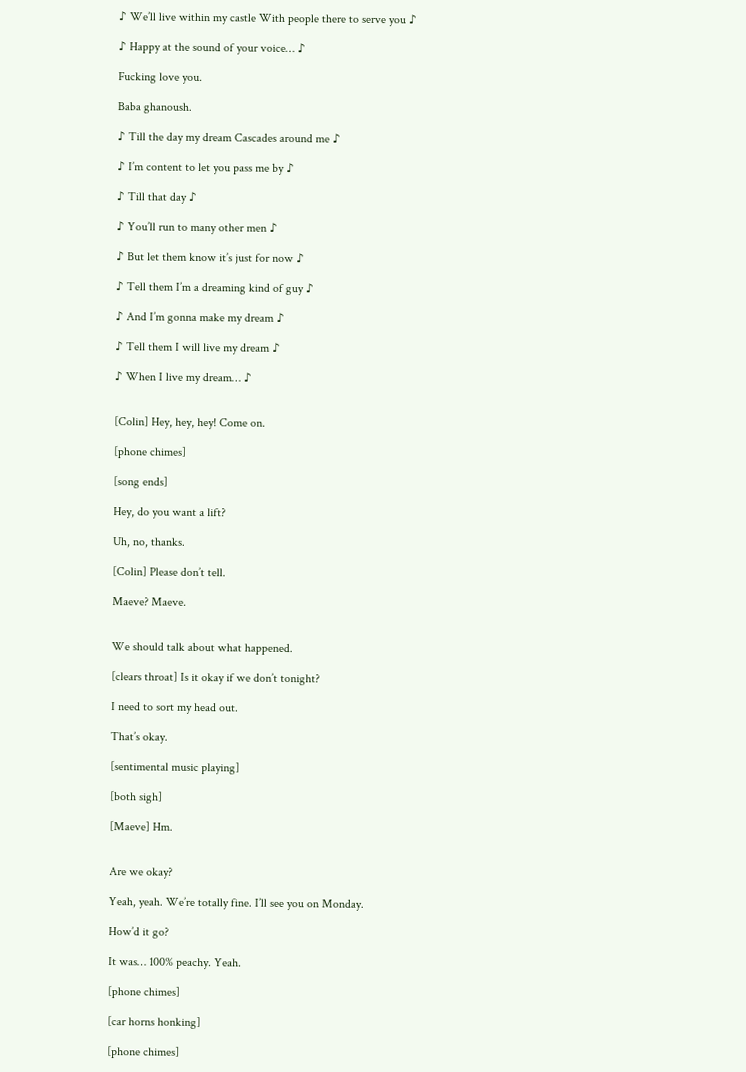♪ We’ll live within my castle With people there to serve you ♪

♪ Happy at the sound of your voice… ♪

Fucking love you.

Baba ghanoush.

♪ Till the day my dream Cascades around me ♪

♪ I’m content to let you pass me by ♪

♪ Till that day ♪

♪ You’ll run to many other men ♪

♪ But let them know it’s just for now ♪

♪ Tell them I’m a dreaming kind of guy ♪

♪ And I’m gonna make my dream ♪

♪ Tell them I will live my dream ♪

♪ When I live my dream… ♪


[Colin] Hey, hey, hey! Come on.

[phone chimes]

[song ends]

Hey, do you want a lift?

Uh, no, thanks.

[Colin] Please don’t tell.

Maeve? Maeve.


We should talk about what happened.

[clears throat] Is it okay if we don’t tonight?

I need to sort my head out.

That’s okay.

[sentimental music playing]

[both sigh]

[Maeve] Hm.


Are we okay?

Yeah, yeah. We’re totally fine. I’ll see you on Monday.

How’d it go?

It was… 100% peachy. Yeah.

[phone chimes]

[car horns honking]

[phone chimes]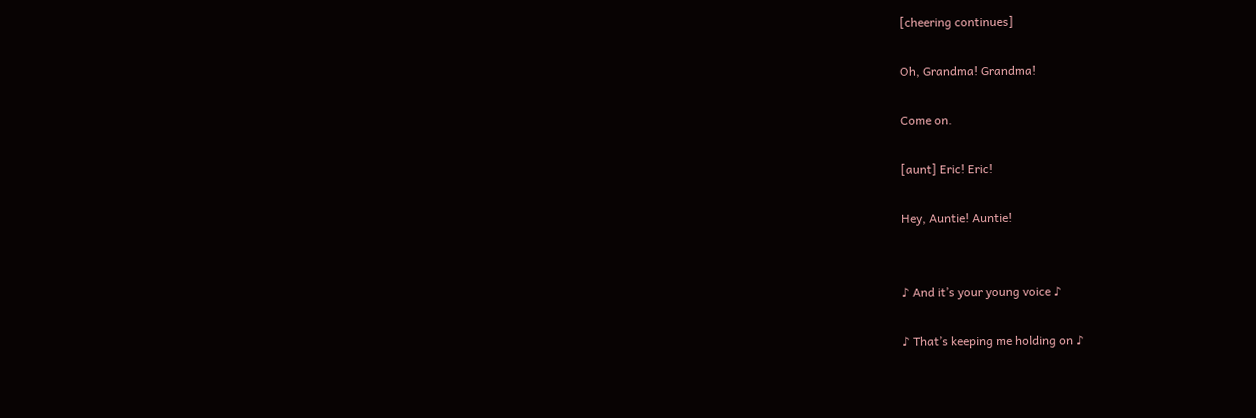[cheering continues]

Oh, Grandma! Grandma!

Come on.

[aunt] Eric! Eric!

Hey, Auntie! Auntie!


♪ And it’s your young voice ♪

♪ That’s keeping me holding on ♪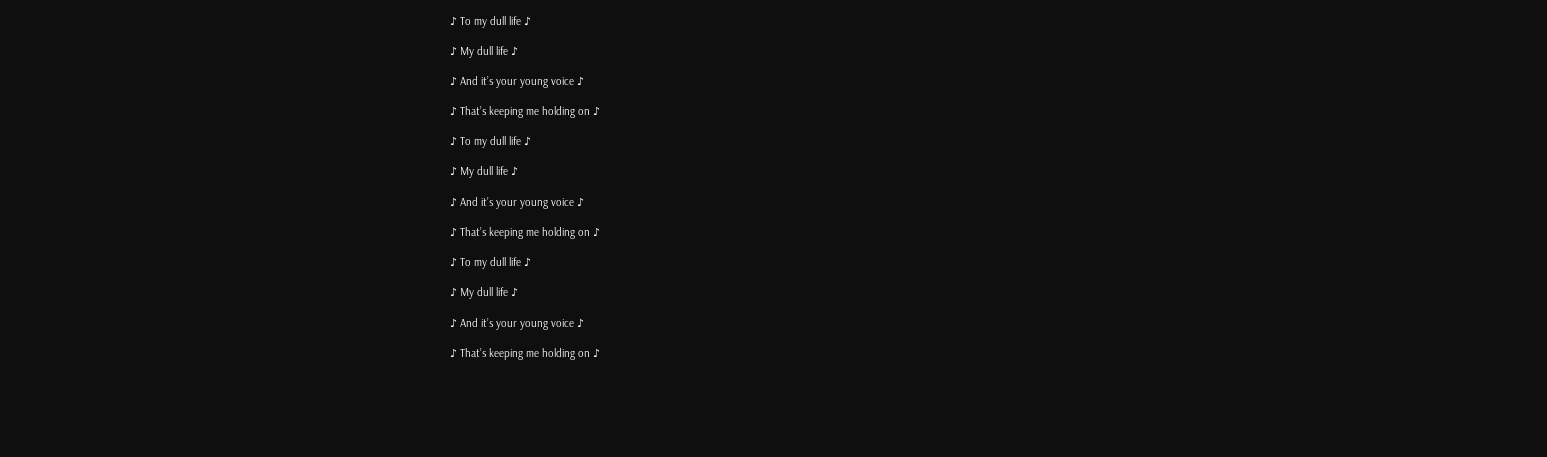♪ To my dull life ♪

♪ My dull life ♪

♪ And it’s your young voice ♪

♪ That’s keeping me holding on ♪

♪ To my dull life ♪

♪ My dull life ♪

♪ And it’s your young voice ♪

♪ That’s keeping me holding on ♪

♪ To my dull life ♪

♪ My dull life ♪

♪ And it’s your young voice ♪

♪ That’s keeping me holding on ♪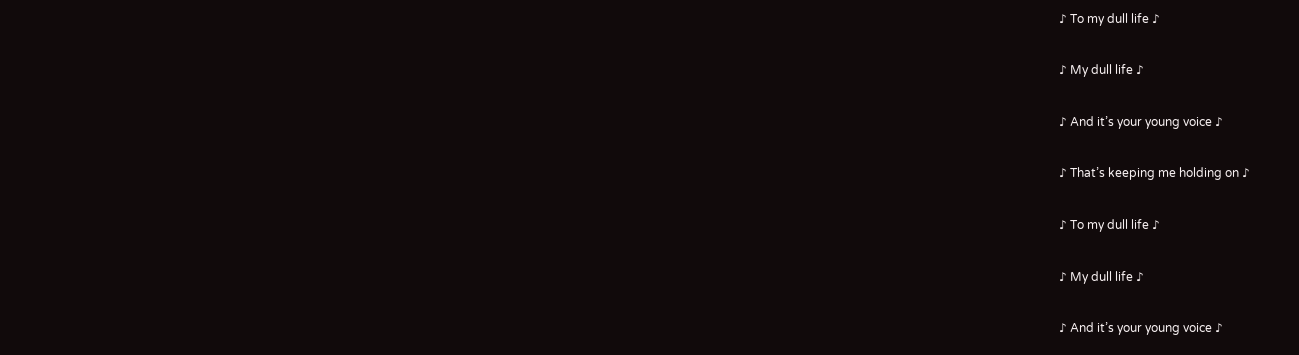♪ To my dull life ♪

♪ My dull life ♪

♪ And it’s your young voice ♪

♪ That’s keeping me holding on ♪

♪ To my dull life ♪

♪ My dull life ♪

♪ And it’s your young voice ♪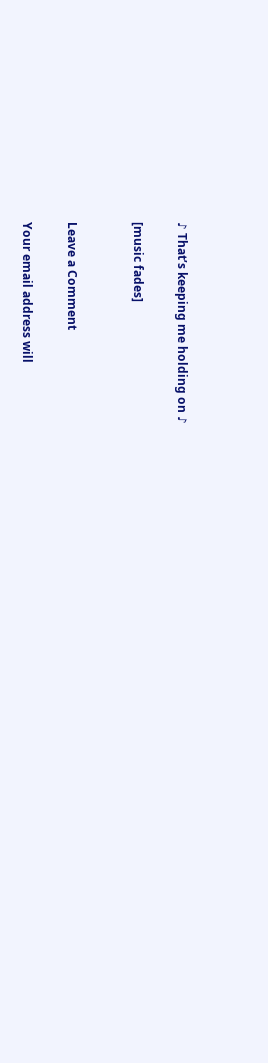♪ That’s keeping me holding on ♪

[music fades]


Leave a Comment

Your email address will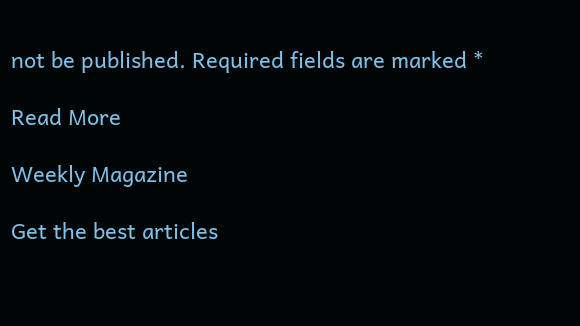not be published. Required fields are marked *

Read More

Weekly Magazine

Get the best articles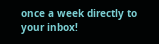once a week directly to your inbox!